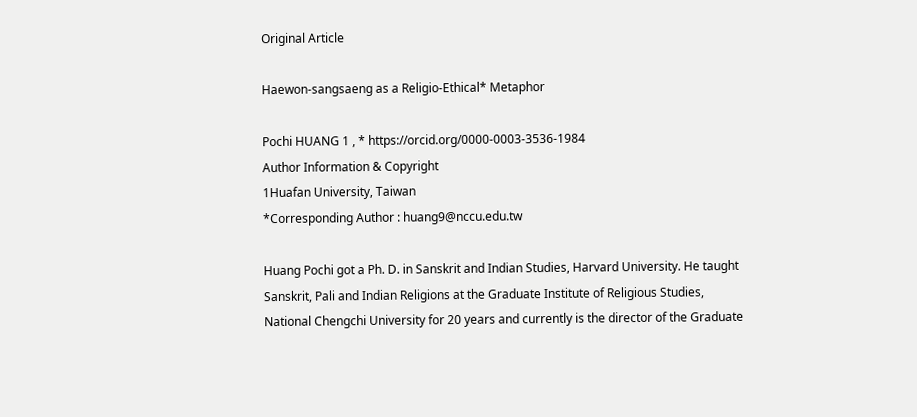Original Article

Haewon-sangsaeng as a Religio-Ethical* Metaphor

Pochi HUANG 1 , * https://orcid.org/0000-0003-3536-1984
Author Information & Copyright
1Huafan University, Taiwan
*Corresponding Author : huang9@nccu.edu.tw

Huang Pochi got a Ph. D. in Sanskrit and Indian Studies, Harvard University. He taught Sanskrit, Pali and Indian Religions at the Graduate Institute of Religious Studies, National Chengchi University for 20 years and currently is the director of the Graduate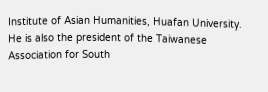Institute of Asian Humanities, Huafan University. He is also the president of the Taiwanese Association for South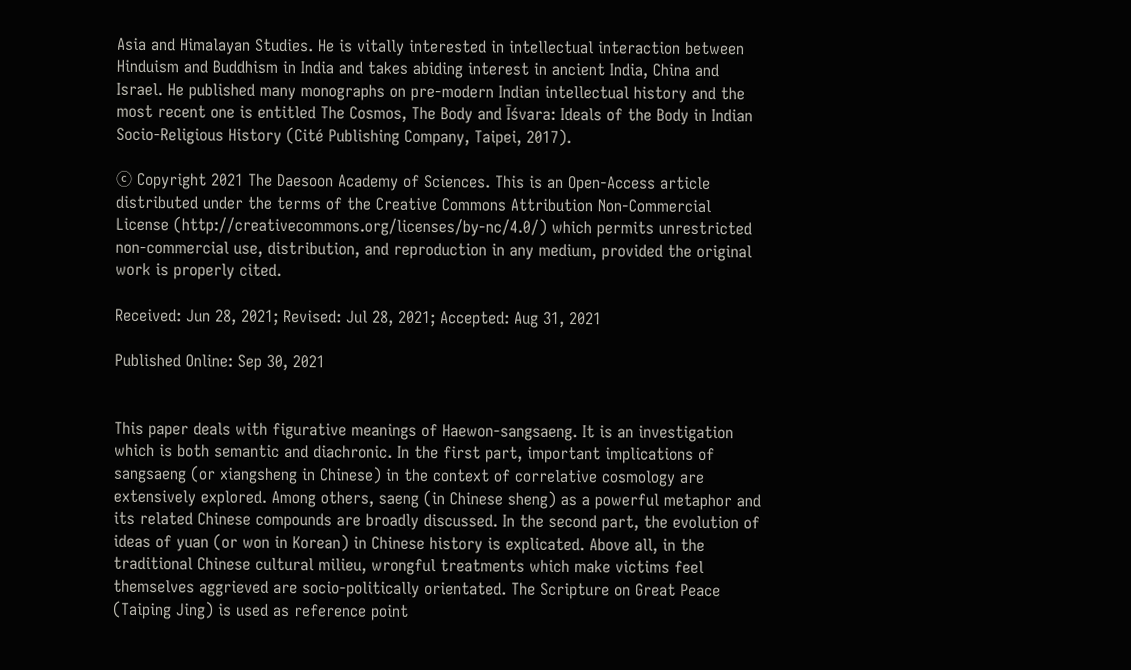Asia and Himalayan Studies. He is vitally interested in intellectual interaction between Hinduism and Buddhism in India and takes abiding interest in ancient India, China and Israel. He published many monographs on pre-modern Indian intellectual history and the most recent one is entitled The Cosmos, The Body and Īśvara: Ideals of the Body in Indian Socio-Religious History (Cité Publishing Company, Taipei, 2017).

ⓒ Copyright 2021 The Daesoon Academy of Sciences. This is an Open-Access article distributed under the terms of the Creative Commons Attribution Non-Commercial License (http://creativecommons.org/licenses/by-nc/4.0/) which permits unrestricted non-commercial use, distribution, and reproduction in any medium, provided the original work is properly cited.

Received: Jun 28, 2021; Revised: Jul 28, 2021; Accepted: Aug 31, 2021

Published Online: Sep 30, 2021


This paper deals with figurative meanings of Haewon-sangsaeng. It is an investigation which is both semantic and diachronic. In the first part, important implications of sangsaeng (or xiangsheng in Chinese) in the context of correlative cosmology are extensively explored. Among others, saeng (in Chinese sheng) as a powerful metaphor and its related Chinese compounds are broadly discussed. In the second part, the evolution of ideas of yuan (or won in Korean) in Chinese history is explicated. Above all, in the traditional Chinese cultural milieu, wrongful treatments which make victims feel themselves aggrieved are socio-politically orientated. The Scripture on Great Peace (Taiping Jing) is used as reference point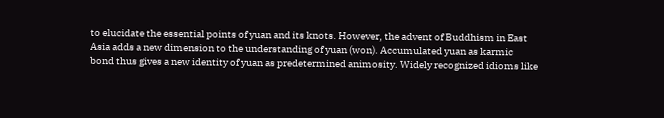to elucidate the essential points of yuan and its knots. However, the advent of Buddhism in East Asia adds a new dimension to the understanding of yuan (won). Accumulated yuan as karmic bond thus gives a new identity of yuan as predetermined animosity. Widely recognized idioms like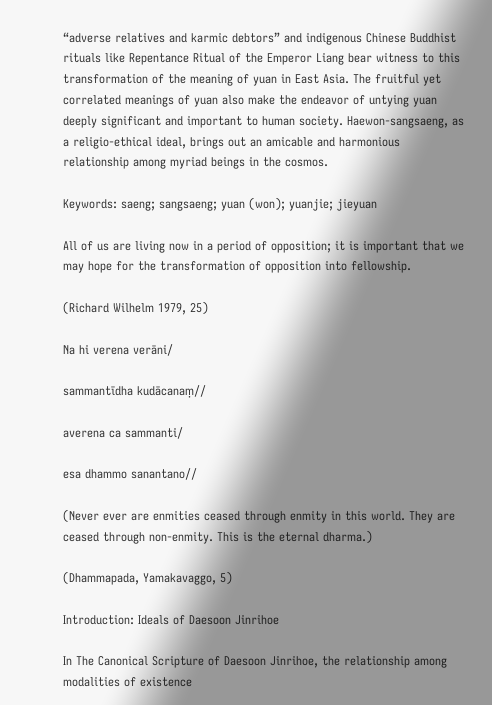“adverse relatives and karmic debtors” and indigenous Chinese Buddhist rituals like Repentance Ritual of the Emperor Liang bear witness to this transformation of the meaning of yuan in East Asia. The fruitful yet correlated meanings of yuan also make the endeavor of untying yuan deeply significant and important to human society. Haewon-sangsaeng, as a religio-ethical ideal, brings out an amicable and harmonious relationship among myriad beings in the cosmos.

Keywords: saeng; sangsaeng; yuan (won); yuanjie; jieyuan

All of us are living now in a period of opposition; it is important that we may hope for the transformation of opposition into fellowship.

(Richard Wilhelm 1979, 25)

Na hi verena verāni/

sammantīdha kudācanaṃ//

averena ca sammanti/

esa dhammo sanantano//

(Never ever are enmities ceased through enmity in this world. They are ceased through non-enmity. This is the eternal dharma.)

(Dhammapada, Yamakavaggo, 5)

Introduction: Ideals of Daesoon Jinrihoe

In The Canonical Scripture of Daesoon Jinrihoe, the relationship among modalities of existence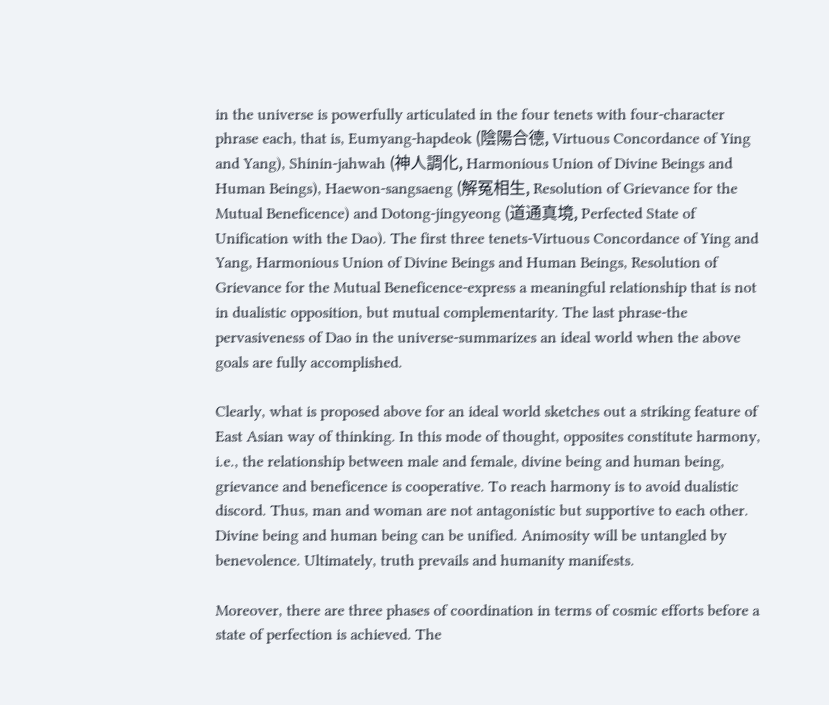in the universe is powerfully articulated in the four tenets with four-character phrase each, that is, Eumyang-hapdeok (陰陽合德, Virtuous Concordance of Ying and Yang), Shinin-jahwah (神人調化, Harmonious Union of Divine Beings and Human Beings), Haewon-sangsaeng (解冤相生, Resolution of Grievance for the Mutual Beneficence) and Dotong-jingyeong (道通真境, Perfected State of Unification with the Dao). The first three tenets-Virtuous Concordance of Ying and Yang, Harmonious Union of Divine Beings and Human Beings, Resolution of Grievance for the Mutual Beneficence-express a meaningful relationship that is not in dualistic opposition, but mutual complementarity. The last phrase-the pervasiveness of Dao in the universe-summarizes an ideal world when the above goals are fully accomplished.

Clearly, what is proposed above for an ideal world sketches out a striking feature of East Asian way of thinking. In this mode of thought, opposites constitute harmony, i.e., the relationship between male and female, divine being and human being, grievance and beneficence is cooperative. To reach harmony is to avoid dualistic discord. Thus, man and woman are not antagonistic but supportive to each other. Divine being and human being can be unified. Animosity will be untangled by benevolence. Ultimately, truth prevails and humanity manifests.

Moreover, there are three phases of coordination in terms of cosmic efforts before a state of perfection is achieved. The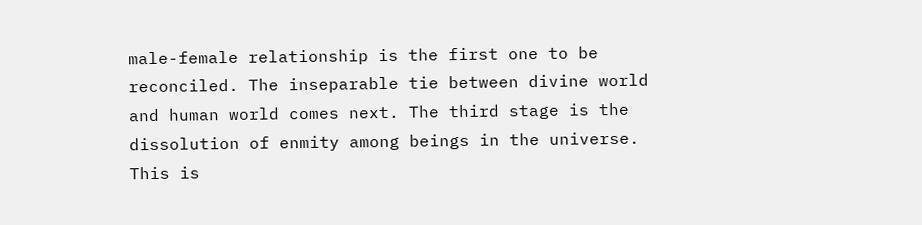male-female relationship is the first one to be reconciled. The inseparable tie between divine world and human world comes next. The third stage is the dissolution of enmity among beings in the universe. This is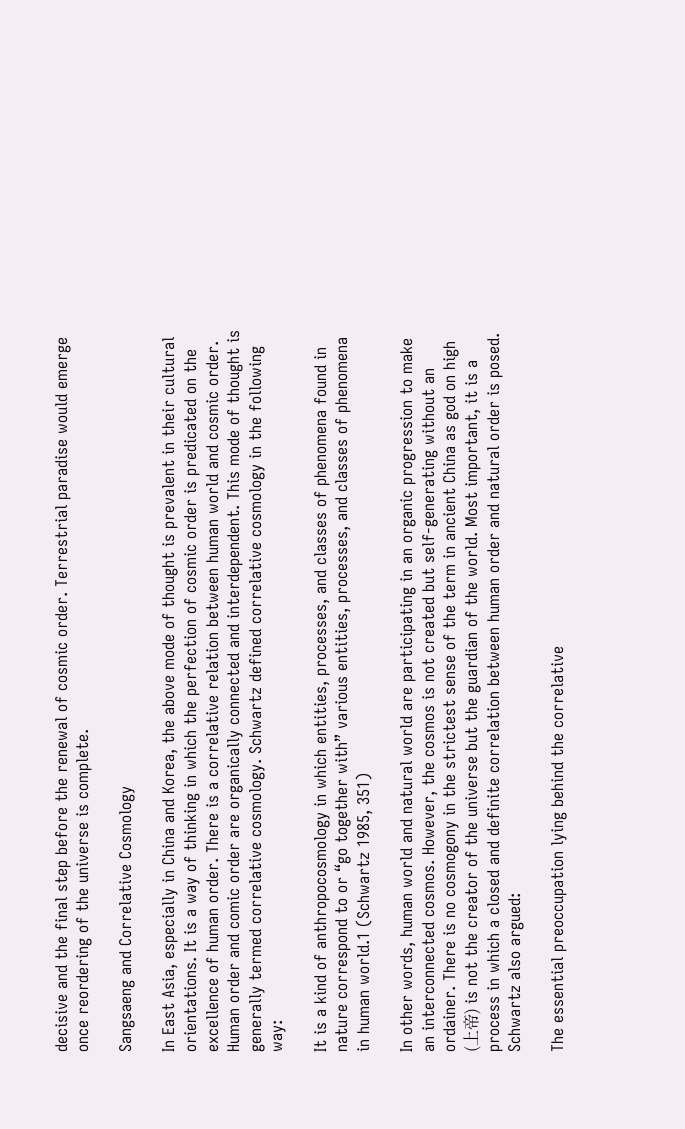decisive and the final step before the renewal of cosmic order. Terrestrial paradise would emerge once reordering of the universe is complete.

Sangsaeng and Correlative Cosmology

In East Asia, especially in China and Korea, the above mode of thought is prevalent in their cultural orientations. It is a way of thinking in which the perfection of cosmic order is predicated on the excellence of human order. There is a correlative relation between human world and cosmic order. Human order and comic order are organically connected and interdependent. This mode of thought is generally termed correlative cosmology. Schwartz defined correlative cosmology in the following way:

It is a kind of anthropocosmology in which entities, processes, and classes of phenomena found in nature correspond to or “go together with” various entities, processes, and classes of phenomena in human world.1 (Schwartz 1985, 351)

In other words, human world and natural world are participating in an organic progression to make an interconnected cosmos. However, the cosmos is not created but self-generating without an ordainer. There is no cosmogony in the strictest sense of the term in ancient China as god on high (上帝) is not the creator of the universe but the guardian of the world. Most important, it is a process in which a closed and definite correlation between human order and natural order is posed. Schwartz also argued:

The essential preoccupation lying behind the correlative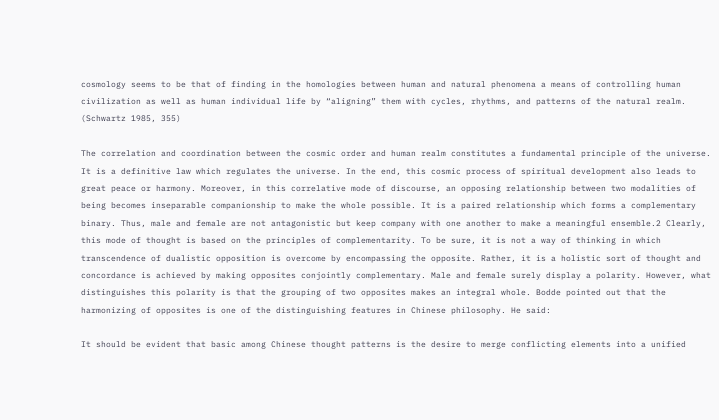cosmology seems to be that of finding in the homologies between human and natural phenomena a means of controlling human civilization as well as human individual life by “aligning” them with cycles, rhythms, and patterns of the natural realm. (Schwartz 1985, 355)

The correlation and coordination between the cosmic order and human realm constitutes a fundamental principle of the universe. It is a definitive law which regulates the universe. In the end, this cosmic process of spiritual development also leads to great peace or harmony. Moreover, in this correlative mode of discourse, an opposing relationship between two modalities of being becomes inseparable companionship to make the whole possible. It is a paired relationship which forms a complementary binary. Thus, male and female are not antagonistic but keep company with one another to make a meaningful ensemble.2 Clearly, this mode of thought is based on the principles of complementarity. To be sure, it is not a way of thinking in which transcendence of dualistic opposition is overcome by encompassing the opposite. Rather, it is a holistic sort of thought and concordance is achieved by making opposites conjointly complementary. Male and female surely display a polarity. However, what distinguishes this polarity is that the grouping of two opposites makes an integral whole. Bodde pointed out that the harmonizing of opposites is one of the distinguishing features in Chinese philosophy. He said:

It should be evident that basic among Chinese thought patterns is the desire to merge conflicting elements into a unified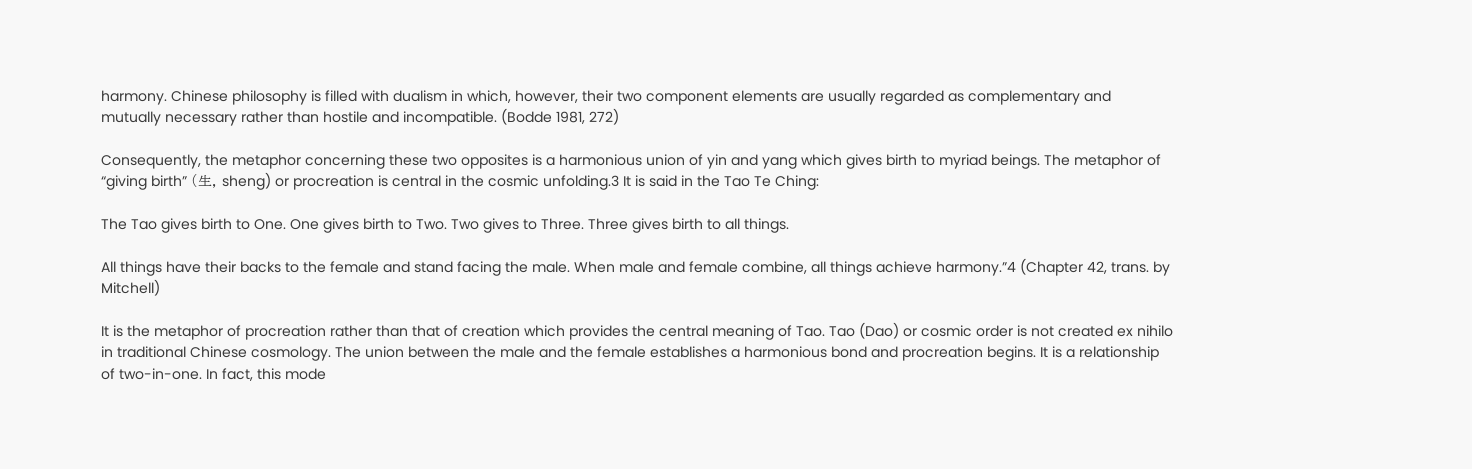harmony. Chinese philosophy is filled with dualism in which, however, their two component elements are usually regarded as complementary and mutually necessary rather than hostile and incompatible. (Bodde 1981, 272)

Consequently, the metaphor concerning these two opposites is a harmonious union of yin and yang which gives birth to myriad beings. The metaphor of “giving birth” (生, sheng) or procreation is central in the cosmic unfolding.3 It is said in the Tao Te Ching:

The Tao gives birth to One. One gives birth to Two. Two gives to Three. Three gives birth to all things.

All things have their backs to the female and stand facing the male. When male and female combine, all things achieve harmony.”4 (Chapter 42, trans. by Mitchell)

It is the metaphor of procreation rather than that of creation which provides the central meaning of Tao. Tao (Dao) or cosmic order is not created ex nihilo in traditional Chinese cosmology. The union between the male and the female establishes a harmonious bond and procreation begins. It is a relationship of two-in-one. In fact, this mode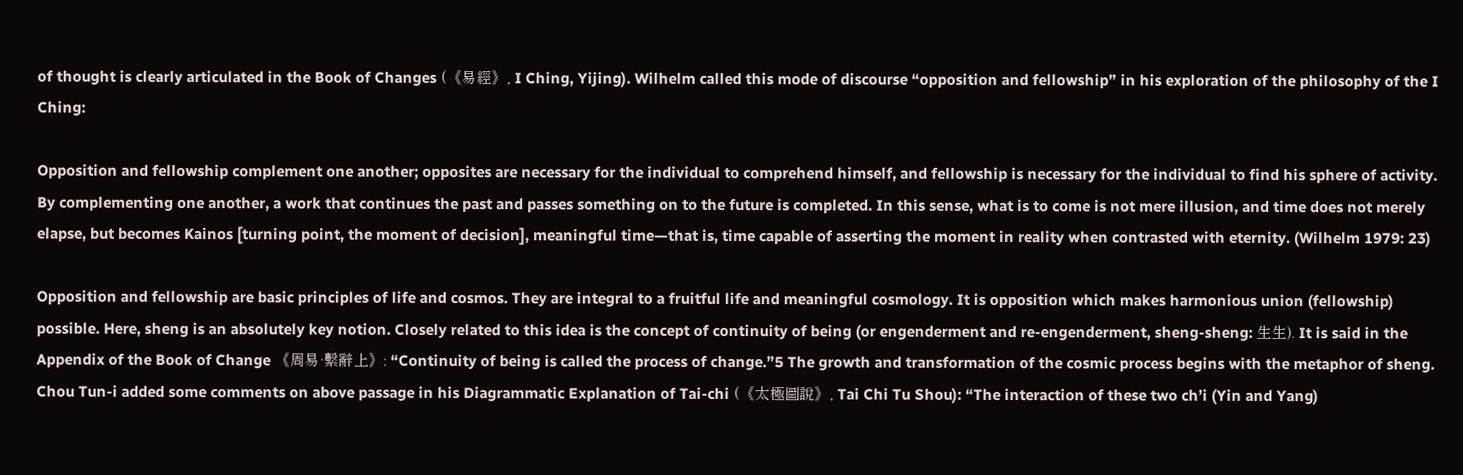of thought is clearly articulated in the Book of Changes (《易經》, I Ching, Yijing). Wilhelm called this mode of discourse “opposition and fellowship” in his exploration of the philosophy of the I Ching:

Opposition and fellowship complement one another; opposites are necessary for the individual to comprehend himself, and fellowship is necessary for the individual to find his sphere of activity. By complementing one another, a work that continues the past and passes something on to the future is completed. In this sense, what is to come is not mere illusion, and time does not merely elapse, but becomes Kainos [turning point, the moment of decision], meaningful time—that is, time capable of asserting the moment in reality when contrasted with eternity. (Wilhelm 1979: 23)

Opposition and fellowship are basic principles of life and cosmos. They are integral to a fruitful life and meaningful cosmology. It is opposition which makes harmonious union (fellowship) possible. Here, sheng is an absolutely key notion. Closely related to this idea is the concept of continuity of being (or engenderment and re-engenderment, sheng-sheng: 生生). It is said in the Appendix of the Book of Change 《周易·繫辭上》: “Continuity of being is called the process of change.”5 The growth and transformation of the cosmic process begins with the metaphor of sheng. Chou Tun-i added some comments on above passage in his Diagrammatic Explanation of Tai-chi (《太極圖說》, Tai Chi Tu Shou): “The interaction of these two ch’i (Yin and Yang)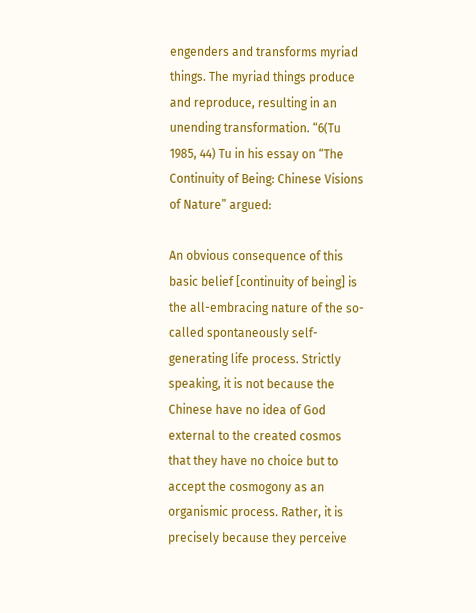engenders and transforms myriad things. The myriad things produce and reproduce, resulting in an unending transformation. “6(Tu 1985, 44) Tu in his essay on “The Continuity of Being: Chinese Visions of Nature” argued:

An obvious consequence of this basic belief [continuity of being] is the all-embracing nature of the so-called spontaneously self-generating life process. Strictly speaking, it is not because the Chinese have no idea of God external to the created cosmos that they have no choice but to accept the cosmogony as an organismic process. Rather, it is precisely because they perceive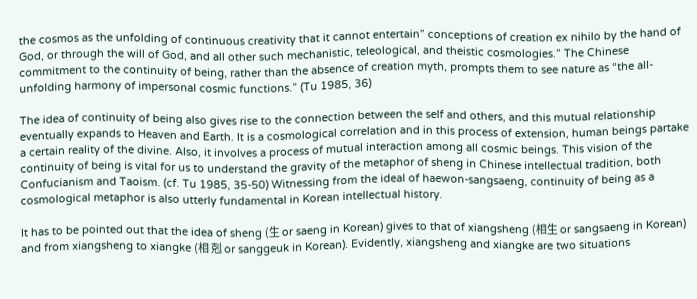the cosmos as the unfolding of continuous creativity that it cannot entertain” conceptions of creation ex nihilo by the hand of God, or through the will of God, and all other such mechanistic, teleological, and theistic cosmologies.” The Chinese commitment to the continuity of being, rather than the absence of creation myth, prompts them to see nature as “the all-unfolding harmony of impersonal cosmic functions.” (Tu 1985, 36)

The idea of continuity of being also gives rise to the connection between the self and others, and this mutual relationship eventually expands to Heaven and Earth. It is a cosmological correlation and in this process of extension, human beings partake a certain reality of the divine. Also, it involves a process of mutual interaction among all cosmic beings. This vision of the continuity of being is vital for us to understand the gravity of the metaphor of sheng in Chinese intellectual tradition, both Confucianism and Taoism. (cf. Tu 1985, 35-50) Witnessing from the ideal of haewon-sangsaeng, continuity of being as a cosmological metaphor is also utterly fundamental in Korean intellectual history.

It has to be pointed out that the idea of sheng (生 or saeng in Korean) gives to that of xiangsheng (相生 or sangsaeng in Korean) and from xiangsheng to xiangke (相 剋 or sanggeuk in Korean). Evidently, xiangsheng and xiangke are two situations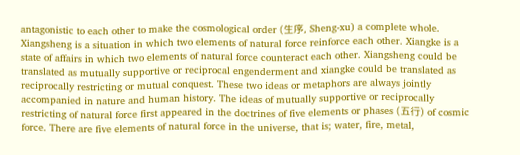antagonistic to each other to make the cosmological order (生序, Sheng-xu) a complete whole. Xiangsheng is a situation in which two elements of natural force reinforce each other. Xiangke is a state of affairs in which two elements of natural force counteract each other. Xiangsheng could be translated as mutually supportive or reciprocal engenderment and xiangke could be translated as reciprocally restricting or mutual conquest. These two ideas or metaphors are always jointly accompanied in nature and human history. The ideas of mutually supportive or reciprocally restricting of natural force first appeared in the doctrines of five elements or phases (五行) of cosmic force. There are five elements of natural force in the universe, that is; water, fire, metal,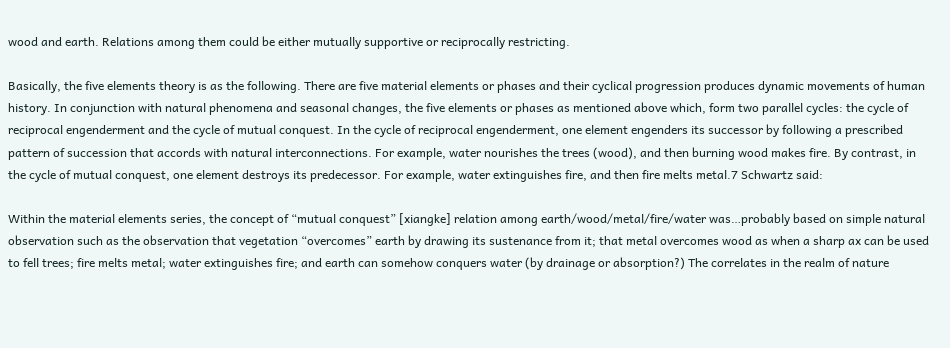wood and earth. Relations among them could be either mutually supportive or reciprocally restricting.

Basically, the five elements theory is as the following. There are five material elements or phases and their cyclical progression produces dynamic movements of human history. In conjunction with natural phenomena and seasonal changes, the five elements or phases as mentioned above which, form two parallel cycles: the cycle of reciprocal engenderment and the cycle of mutual conquest. In the cycle of reciprocal engenderment, one element engenders its successor by following a prescribed pattern of succession that accords with natural interconnections. For example, water nourishes the trees (wood), and then burning wood makes fire. By contrast, in the cycle of mutual conquest, one element destroys its predecessor. For example, water extinguishes fire, and then fire melts metal.7 Schwartz said:

Within the material elements series, the concept of “mutual conquest” [xiangke] relation among earth/wood/metal/fire/water was…probably based on simple natural observation such as the observation that vegetation “overcomes” earth by drawing its sustenance from it; that metal overcomes wood as when a sharp ax can be used to fell trees; fire melts metal; water extinguishes fire; and earth can somehow conquers water (by drainage or absorption?) The correlates in the realm of nature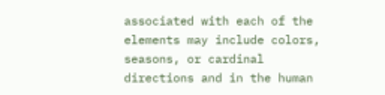associated with each of the elements may include colors, seasons, or cardinal directions and in the human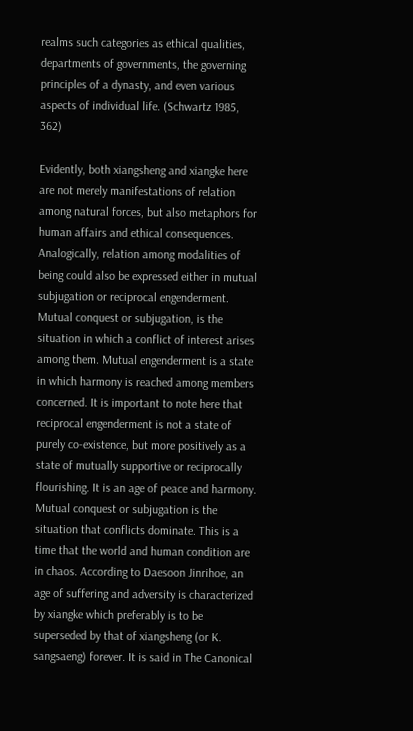realms such categories as ethical qualities, departments of governments, the governing principles of a dynasty, and even various aspects of individual life. (Schwartz 1985, 362)

Evidently, both xiangsheng and xiangke here are not merely manifestations of relation among natural forces, but also metaphors for human affairs and ethical consequences. Analogically, relation among modalities of being could also be expressed either in mutual subjugation or reciprocal engenderment. Mutual conquest or subjugation, is the situation in which a conflict of interest arises among them. Mutual engenderment is a state in which harmony is reached among members concerned. It is important to note here that reciprocal engenderment is not a state of purely co-existence, but more positively as a state of mutually supportive or reciprocally flourishing. It is an age of peace and harmony. Mutual conquest or subjugation is the situation that conflicts dominate. This is a time that the world and human condition are in chaos. According to Daesoon Jinrihoe, an age of suffering and adversity is characterized by xiangke which preferably is to be superseded by that of xiangsheng (or K. sangsaeng) forever. It is said in The Canonical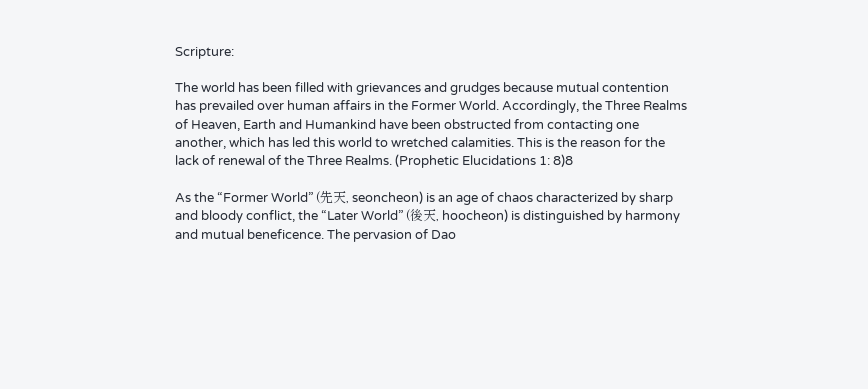Scripture:

The world has been filled with grievances and grudges because mutual contention has prevailed over human affairs in the Former World. Accordingly, the Three Realms of Heaven, Earth and Humankind have been obstructed from contacting one another, which has led this world to wretched calamities. This is the reason for the lack of renewal of the Three Realms. (Prophetic Elucidations 1: 8)8

As the “Former World” (先天, seoncheon) is an age of chaos characterized by sharp and bloody conflict, the “Later World” (後天, hoocheon) is distinguished by harmony and mutual beneficence. The pervasion of Dao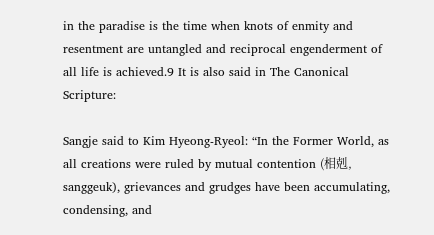in the paradise is the time when knots of enmity and resentment are untangled and reciprocal engenderment of all life is achieved.9 It is also said in The Canonical Scripture:

Sangje said to Kim Hyeong-Ryeol: “In the Former World, as all creations were ruled by mutual contention (相剋, sanggeuk), grievances and grudges have been accumulating, condensing, and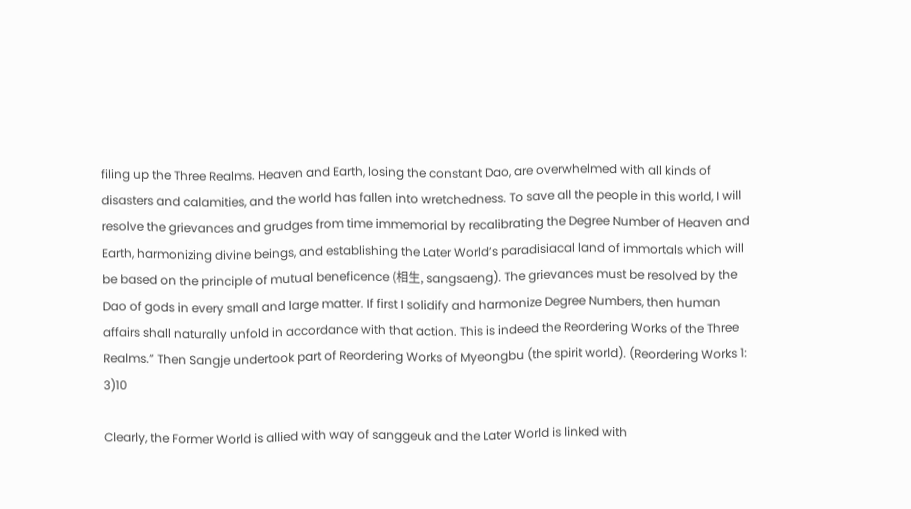filing up the Three Realms. Heaven and Earth, losing the constant Dao, are overwhelmed with all kinds of disasters and calamities, and the world has fallen into wretchedness. To save all the people in this world, I will resolve the grievances and grudges from time immemorial by recalibrating the Degree Number of Heaven and Earth, harmonizing divine beings, and establishing the Later World’s paradisiacal land of immortals which will be based on the principle of mutual beneficence (相生, sangsaeng). The grievances must be resolved by the Dao of gods in every small and large matter. If first I solidify and harmonize Degree Numbers, then human affairs shall naturally unfold in accordance with that action. This is indeed the Reordering Works of the Three Realms.” Then Sangje undertook part of Reordering Works of Myeongbu (the spirit world). (Reordering Works 1: 3)10

Clearly, the Former World is allied with way of sanggeuk and the Later World is linked with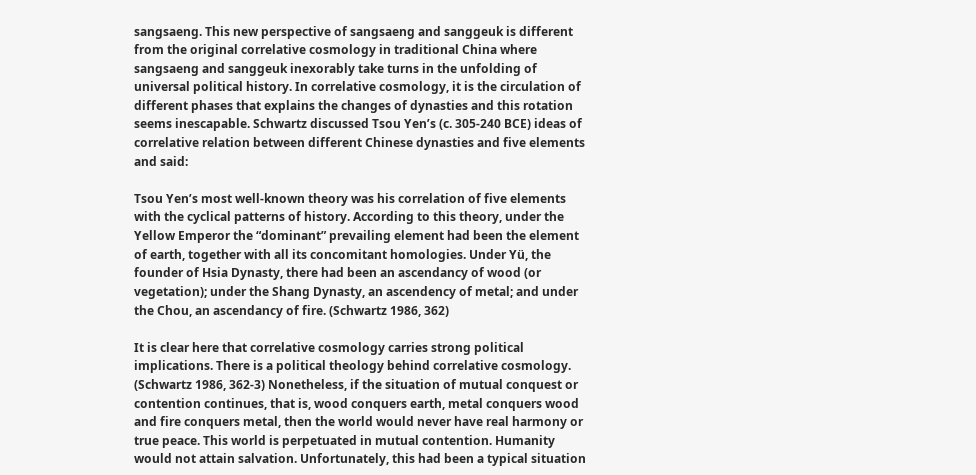sangsaeng. This new perspective of sangsaeng and sanggeuk is different from the original correlative cosmology in traditional China where sangsaeng and sanggeuk inexorably take turns in the unfolding of universal political history. In correlative cosmology, it is the circulation of different phases that explains the changes of dynasties and this rotation seems inescapable. Schwartz discussed Tsou Yen’s (c. 305-240 BCE) ideas of correlative relation between different Chinese dynasties and five elements and said:

Tsou Yen’s most well-known theory was his correlation of five elements with the cyclical patterns of history. According to this theory, under the Yellow Emperor the “dominant” prevailing element had been the element of earth, together with all its concomitant homologies. Under Yü, the founder of Hsia Dynasty, there had been an ascendancy of wood (or vegetation); under the Shang Dynasty, an ascendency of metal; and under the Chou, an ascendancy of fire. (Schwartz 1986, 362)

It is clear here that correlative cosmology carries strong political implications. There is a political theology behind correlative cosmology. (Schwartz 1986, 362-3) Nonetheless, if the situation of mutual conquest or contention continues, that is, wood conquers earth, metal conquers wood and fire conquers metal, then the world would never have real harmony or true peace. This world is perpetuated in mutual contention. Humanity would not attain salvation. Unfortunately, this had been a typical situation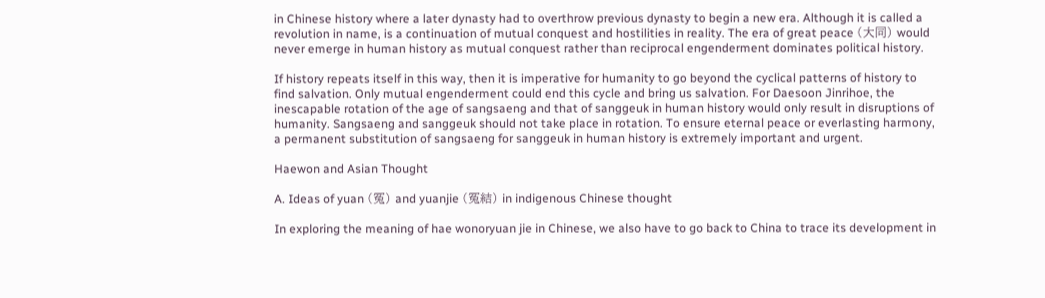in Chinese history where a later dynasty had to overthrow previous dynasty to begin a new era. Although it is called a revolution in name, is a continuation of mutual conquest and hostilities in reality. The era of great peace (大同) would never emerge in human history as mutual conquest rather than reciprocal engenderment dominates political history.

If history repeats itself in this way, then it is imperative for humanity to go beyond the cyclical patterns of history to find salvation. Only mutual engenderment could end this cycle and bring us salvation. For Daesoon Jinrihoe, the inescapable rotation of the age of sangsaeng and that of sanggeuk in human history would only result in disruptions of humanity. Sangsaeng and sanggeuk should not take place in rotation. To ensure eternal peace or everlasting harmony, a permanent substitution of sangsaeng for sanggeuk in human history is extremely important and urgent.

Haewon and Asian Thought

A. Ideas of yuan (冤) and yuanjie (冤結) in indigenous Chinese thought

In exploring the meaning of hae wonoryuan jie in Chinese, we also have to go back to China to trace its development in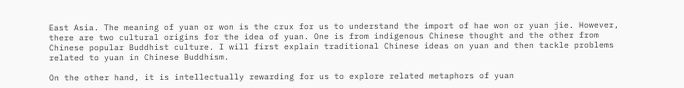East Asia. The meaning of yuan or won is the crux for us to understand the import of hae won or yuan jie. However, there are two cultural origins for the idea of yuan. One is from indigenous Chinese thought and the other from Chinese popular Buddhist culture. I will first explain traditional Chinese ideas on yuan and then tackle problems related to yuan in Chinese Buddhism.

On the other hand, it is intellectually rewarding for us to explore related metaphors of yuan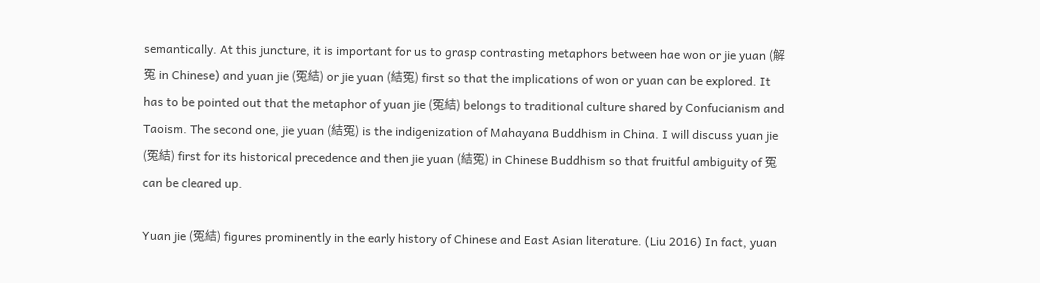semantically. At this juncture, it is important for us to grasp contrasting metaphors between hae won or jie yuan (解冤 in Chinese) and yuan jie (冤結) or jie yuan (結冤) first so that the implications of won or yuan can be explored. It has to be pointed out that the metaphor of yuan jie (冤結) belongs to traditional culture shared by Confucianism and Taoism. The second one, jie yuan (結冤) is the indigenization of Mahayana Buddhism in China. I will discuss yuan jie (冤結) first for its historical precedence and then jie yuan (結冤) in Chinese Buddhism so that fruitful ambiguity of 冤 can be cleared up.

Yuan jie (冤結) figures prominently in the early history of Chinese and East Asian literature. (Liu 2016) In fact, yuan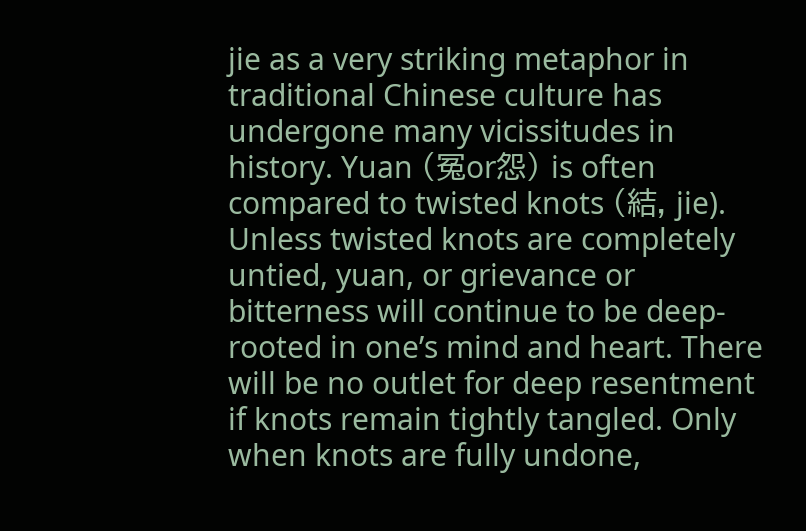jie as a very striking metaphor in traditional Chinese culture has undergone many vicissitudes in history. Yuan (冤or怨) is often compared to twisted knots (結, jie). Unless twisted knots are completely untied, yuan, or grievance or bitterness will continue to be deep-rooted in one’s mind and heart. There will be no outlet for deep resentment if knots remain tightly tangled. Only when knots are fully undone,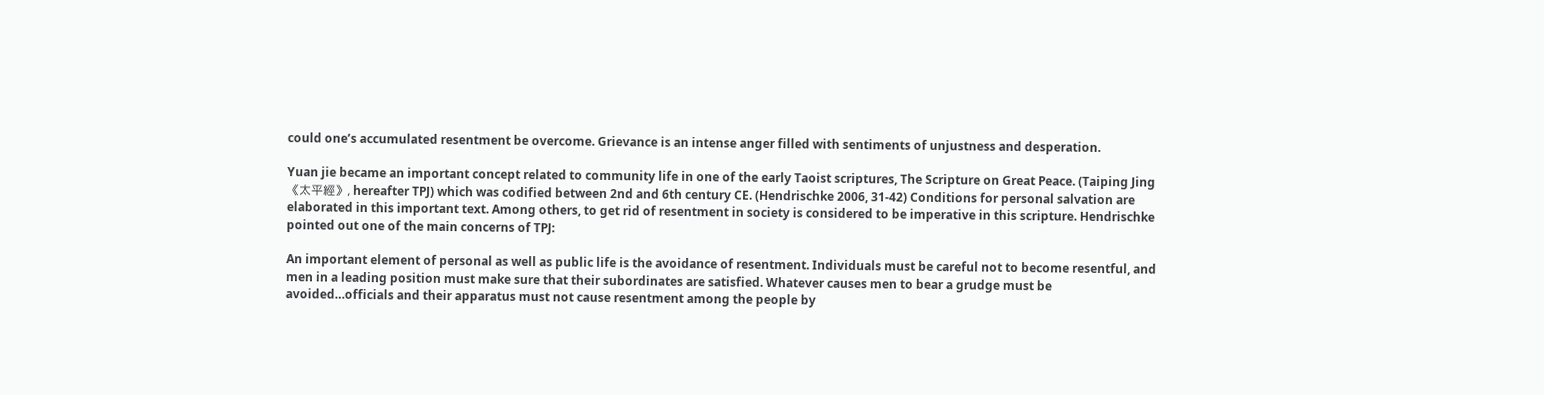could one’s accumulated resentment be overcome. Grievance is an intense anger filled with sentiments of unjustness and desperation.

Yuan jie became an important concept related to community life in one of the early Taoist scriptures, The Scripture on Great Peace. (Taiping Jing 《太平經》, hereafter TPJ) which was codified between 2nd and 6th century CE. (Hendrischke 2006, 31-42) Conditions for personal salvation are elaborated in this important text. Among others, to get rid of resentment in society is considered to be imperative in this scripture. Hendrischke pointed out one of the main concerns of TPJ:

An important element of personal as well as public life is the avoidance of resentment. Individuals must be careful not to become resentful, and men in a leading position must make sure that their subordinates are satisfied. Whatever causes men to bear a grudge must be avoided…officials and their apparatus must not cause resentment among the people by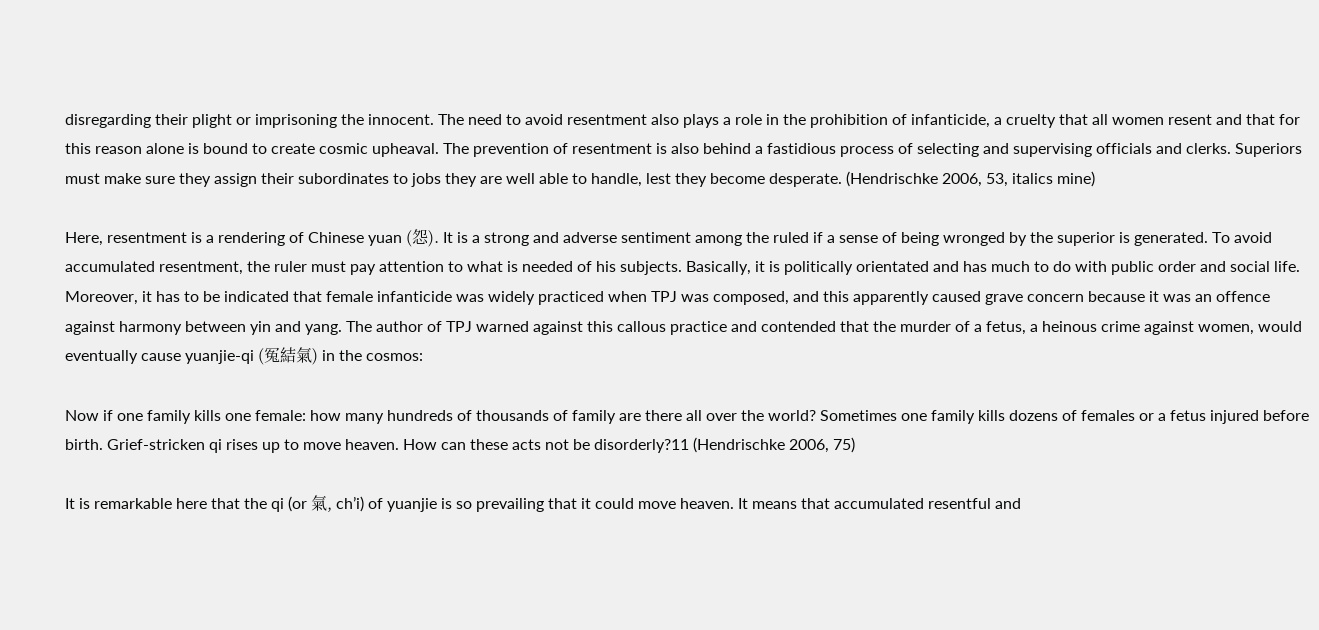disregarding their plight or imprisoning the innocent. The need to avoid resentment also plays a role in the prohibition of infanticide, a cruelty that all women resent and that for this reason alone is bound to create cosmic upheaval. The prevention of resentment is also behind a fastidious process of selecting and supervising officials and clerks. Superiors must make sure they assign their subordinates to jobs they are well able to handle, lest they become desperate. (Hendrischke 2006, 53, italics mine)

Here, resentment is a rendering of Chinese yuan (怨). It is a strong and adverse sentiment among the ruled if a sense of being wronged by the superior is generated. To avoid accumulated resentment, the ruler must pay attention to what is needed of his subjects. Basically, it is politically orientated and has much to do with public order and social life. Moreover, it has to be indicated that female infanticide was widely practiced when TPJ was composed, and this apparently caused grave concern because it was an offence against harmony between yin and yang. The author of TPJ warned against this callous practice and contended that the murder of a fetus, a heinous crime against women, would eventually cause yuanjie-qi (冤結氣) in the cosmos:

Now if one family kills one female: how many hundreds of thousands of family are there all over the world? Sometimes one family kills dozens of females or a fetus injured before birth. Grief-stricken qi rises up to move heaven. How can these acts not be disorderly?11 (Hendrischke 2006, 75)

It is remarkable here that the qi (or 氣, ch’i) of yuanjie is so prevailing that it could move heaven. It means that accumulated resentful and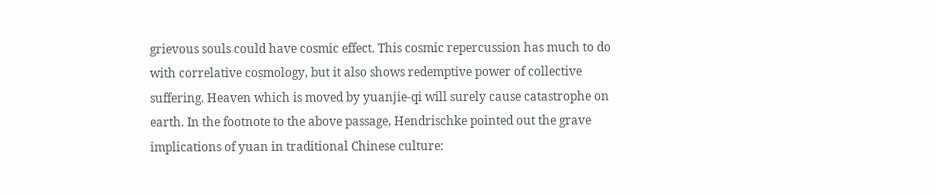grievous souls could have cosmic effect. This cosmic repercussion has much to do with correlative cosmology, but it also shows redemptive power of collective suffering. Heaven which is moved by yuanjie-qi will surely cause catastrophe on earth. In the footnote to the above passage, Hendrischke pointed out the grave implications of yuan in traditional Chinese culture: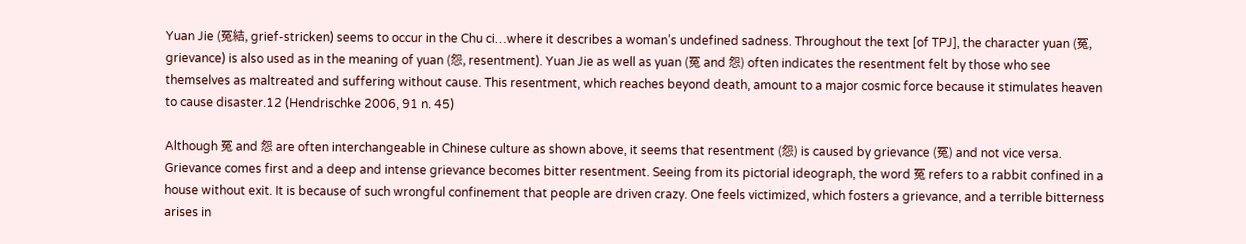Yuan Jie (冤結, grief-stricken) seems to occur in the Chu ci…where it describes a woman’s undefined sadness. Throughout the text [of TPJ], the character yuan (冤, grievance) is also used as in the meaning of yuan (怨, resentment). Yuan Jie as well as yuan (冤 and 怨) often indicates the resentment felt by those who see themselves as maltreated and suffering without cause. This resentment, which reaches beyond death, amount to a major cosmic force because it stimulates heaven to cause disaster.12 (Hendrischke 2006, 91 n. 45)

Although 冤 and 怨 are often interchangeable in Chinese culture as shown above, it seems that resentment (怨) is caused by grievance (冤) and not vice versa. Grievance comes first and a deep and intense grievance becomes bitter resentment. Seeing from its pictorial ideograph, the word 冤 refers to a rabbit confined in a house without exit. It is because of such wrongful confinement that people are driven crazy. One feels victimized, which fosters a grievance, and a terrible bitterness arises in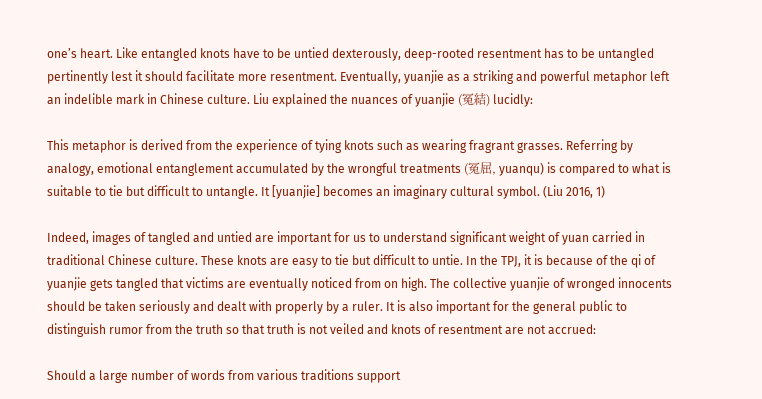one’s heart. Like entangled knots have to be untied dexterously, deep-rooted resentment has to be untangled pertinently lest it should facilitate more resentment. Eventually, yuanjie as a striking and powerful metaphor left an indelible mark in Chinese culture. Liu explained the nuances of yuanjie (冤結) lucidly:

This metaphor is derived from the experience of tying knots such as wearing fragrant grasses. Referring by analogy, emotional entanglement accumulated by the wrongful treatments (冤屈, yuanqu) is compared to what is suitable to tie but difficult to untangle. It [yuanjie] becomes an imaginary cultural symbol. (Liu 2016, 1)

Indeed, images of tangled and untied are important for us to understand significant weight of yuan carried in traditional Chinese culture. These knots are easy to tie but difficult to untie. In the TPJ, it is because of the qi of yuanjie gets tangled that victims are eventually noticed from on high. The collective yuanjie of wronged innocents should be taken seriously and dealt with properly by a ruler. It is also important for the general public to distinguish rumor from the truth so that truth is not veiled and knots of resentment are not accrued:

Should a large number of words from various traditions support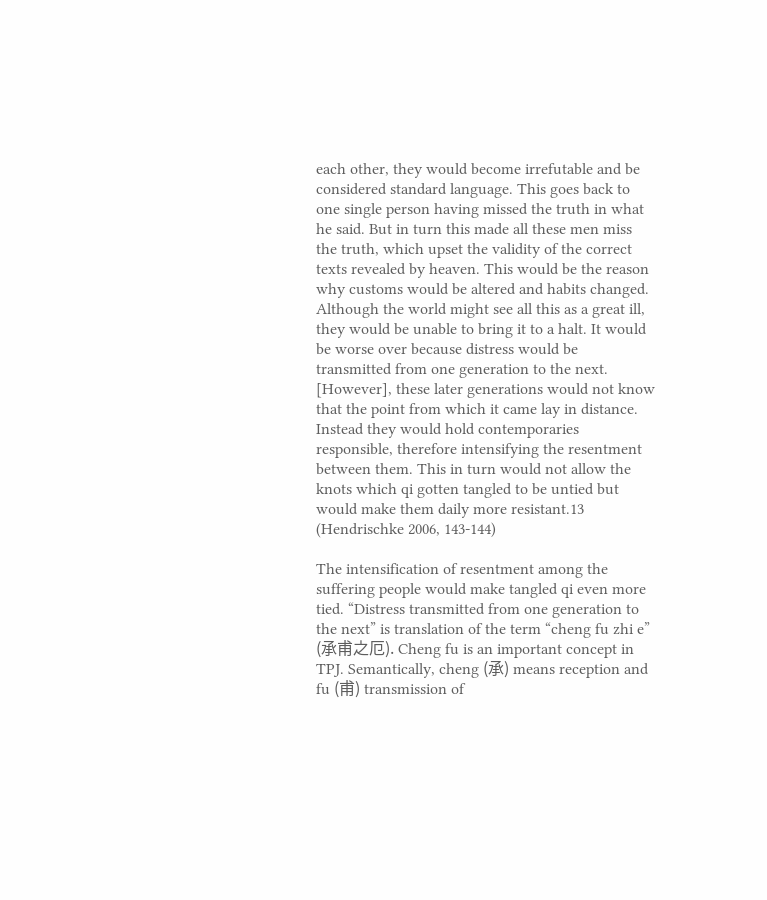each other, they would become irrefutable and be considered standard language. This goes back to one single person having missed the truth in what he said. But in turn this made all these men miss the truth, which upset the validity of the correct texts revealed by heaven. This would be the reason why customs would be altered and habits changed. Although the world might see all this as a great ill, they would be unable to bring it to a halt. It would be worse over because distress would be transmitted from one generation to the next. [However], these later generations would not know that the point from which it came lay in distance. Instead they would hold contemporaries responsible, therefore intensifying the resentment between them. This in turn would not allow the knots which qi gotten tangled to be untied but would make them daily more resistant.13 (Hendrischke 2006, 143-144)

The intensification of resentment among the suffering people would make tangled qi even more tied. “Distress transmitted from one generation to the next” is translation of the term “cheng fu zhi e” (承甫之厄). Cheng fu is an important concept in TPJ. Semantically, cheng (承) means reception and fu (甫) transmission of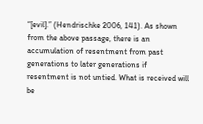“[evil].” (Hendrischke 2006, 141). As shown from the above passage, there is an accumulation of resentment from past generations to later generations if resentment is not untied. What is received will be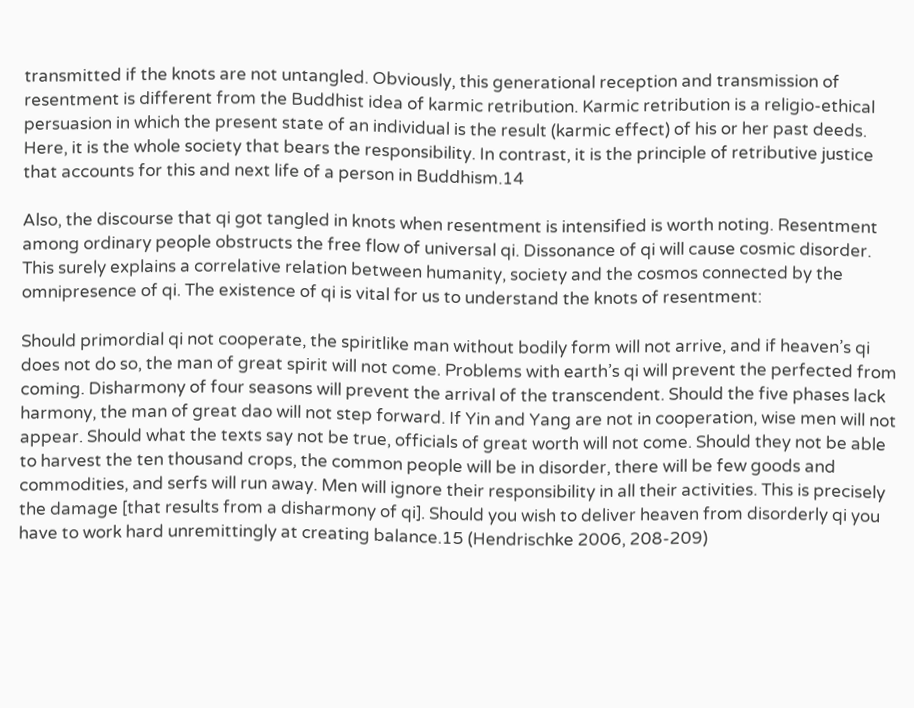transmitted if the knots are not untangled. Obviously, this generational reception and transmission of resentment is different from the Buddhist idea of karmic retribution. Karmic retribution is a religio-ethical persuasion in which the present state of an individual is the result (karmic effect) of his or her past deeds. Here, it is the whole society that bears the responsibility. In contrast, it is the principle of retributive justice that accounts for this and next life of a person in Buddhism.14

Also, the discourse that qi got tangled in knots when resentment is intensified is worth noting. Resentment among ordinary people obstructs the free flow of universal qi. Dissonance of qi will cause cosmic disorder. This surely explains a correlative relation between humanity, society and the cosmos connected by the omnipresence of qi. The existence of qi is vital for us to understand the knots of resentment:

Should primordial qi not cooperate, the spiritlike man without bodily form will not arrive, and if heaven’s qi does not do so, the man of great spirit will not come. Problems with earth’s qi will prevent the perfected from coming. Disharmony of four seasons will prevent the arrival of the transcendent. Should the five phases lack harmony, the man of great dao will not step forward. If Yin and Yang are not in cooperation, wise men will not appear. Should what the texts say not be true, officials of great worth will not come. Should they not be able to harvest the ten thousand crops, the common people will be in disorder, there will be few goods and commodities, and serfs will run away. Men will ignore their responsibility in all their activities. This is precisely the damage [that results from a disharmony of qi]. Should you wish to deliver heaven from disorderly qi you have to work hard unremittingly at creating balance.15 (Hendrischke 2006, 208-209)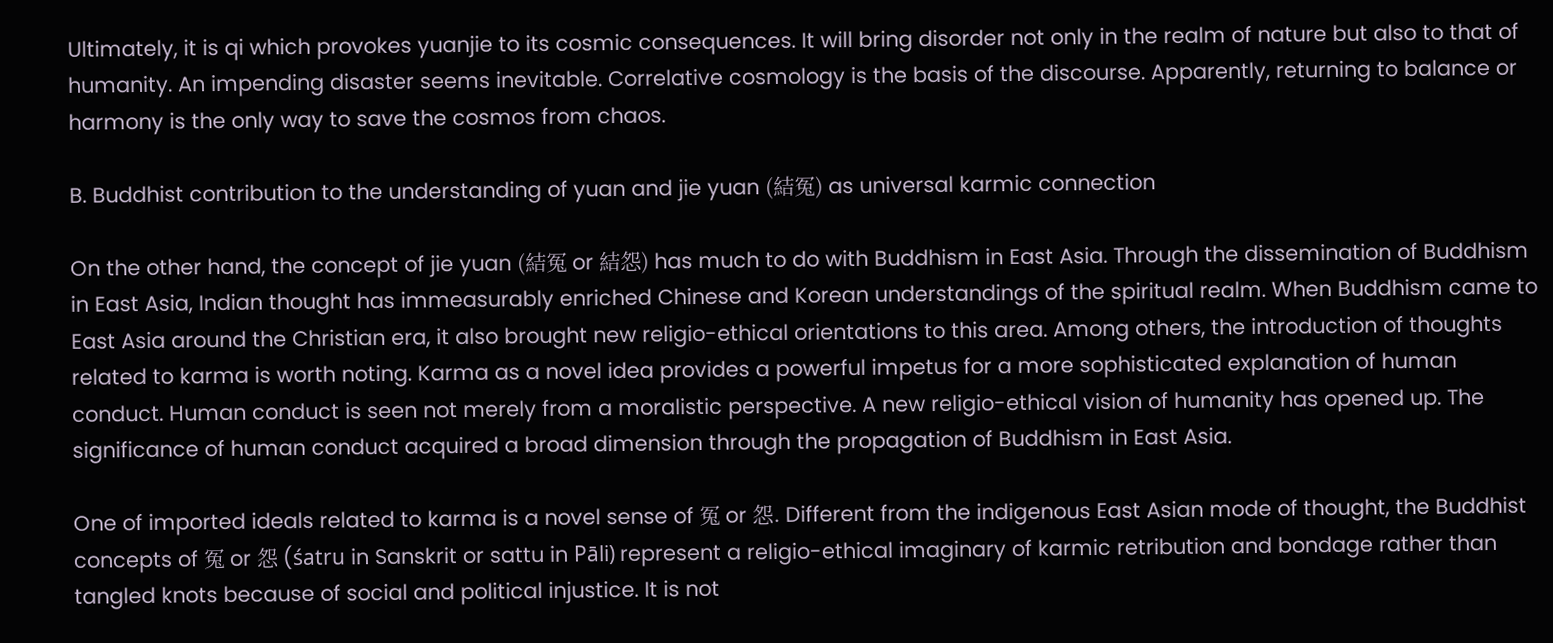Ultimately, it is qi which provokes yuanjie to its cosmic consequences. It will bring disorder not only in the realm of nature but also to that of humanity. An impending disaster seems inevitable. Correlative cosmology is the basis of the discourse. Apparently, returning to balance or harmony is the only way to save the cosmos from chaos.

B. Buddhist contribution to the understanding of yuan and jie yuan (結冤) as universal karmic connection

On the other hand, the concept of jie yuan (結冤 or 結怨) has much to do with Buddhism in East Asia. Through the dissemination of Buddhism in East Asia, Indian thought has immeasurably enriched Chinese and Korean understandings of the spiritual realm. When Buddhism came to East Asia around the Christian era, it also brought new religio-ethical orientations to this area. Among others, the introduction of thoughts related to karma is worth noting. Karma as a novel idea provides a powerful impetus for a more sophisticated explanation of human conduct. Human conduct is seen not merely from a moralistic perspective. A new religio-ethical vision of humanity has opened up. The significance of human conduct acquired a broad dimension through the propagation of Buddhism in East Asia.

One of imported ideals related to karma is a novel sense of 冤 or 怨. Different from the indigenous East Asian mode of thought, the Buddhist concepts of 冤 or 怨 (śatru in Sanskrit or sattu in Pāli) represent a religio-ethical imaginary of karmic retribution and bondage rather than tangled knots because of social and political injustice. It is not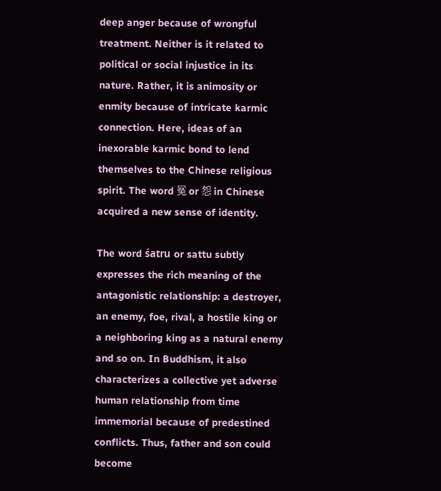deep anger because of wrongful treatment. Neither is it related to political or social injustice in its nature. Rather, it is animosity or enmity because of intricate karmic connection. Here, ideas of an inexorable karmic bond to lend themselves to the Chinese religious spirit. The word 冤 or 怨 in Chinese acquired a new sense of identity.

The word śatru or sattu subtly expresses the rich meaning of the antagonistic relationship: a destroyer, an enemy, foe, rival, a hostile king or a neighboring king as a natural enemy and so on. In Buddhism, it also characterizes a collective yet adverse human relationship from time immemorial because of predestined conflicts. Thus, father and son could become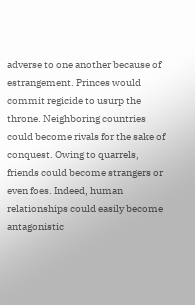adverse to one another because of estrangement. Princes would commit regicide to usurp the throne. Neighboring countries could become rivals for the sake of conquest. Owing to quarrels, friends could become strangers or even foes. Indeed, human relationships could easily become antagonistic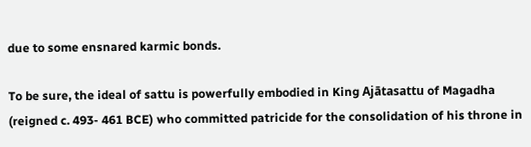due to some ensnared karmic bonds.

To be sure, the ideal of sattu is powerfully embodied in King Ajātasattu of Magadha (reigned c. 493- 461 BCE) who committed patricide for the consolidation of his throne in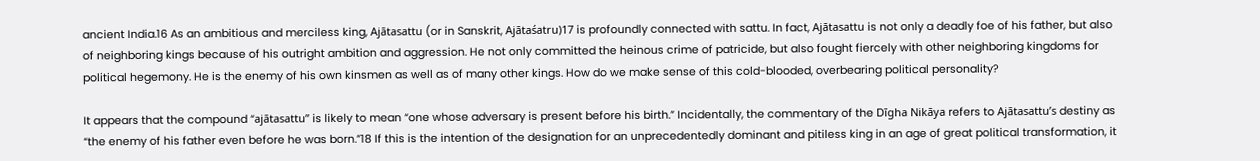ancient India.16 As an ambitious and merciless king, Ajātasattu (or in Sanskrit, Ajātaśatru)17 is profoundly connected with sattu. In fact, Ajātasattu is not only a deadly foe of his father, but also of neighboring kings because of his outright ambition and aggression. He not only committed the heinous crime of patricide, but also fought fiercely with other neighboring kingdoms for political hegemony. He is the enemy of his own kinsmen as well as of many other kings. How do we make sense of this cold-blooded, overbearing political personality?

It appears that the compound “ajātasattu” is likely to mean “one whose adversary is present before his birth.” Incidentally, the commentary of the Dīgha Nikāya refers to Ajātasattu’s destiny as “the enemy of his father even before he was born.”18 If this is the intention of the designation for an unprecedentedly dominant and pitiless king in an age of great political transformation, it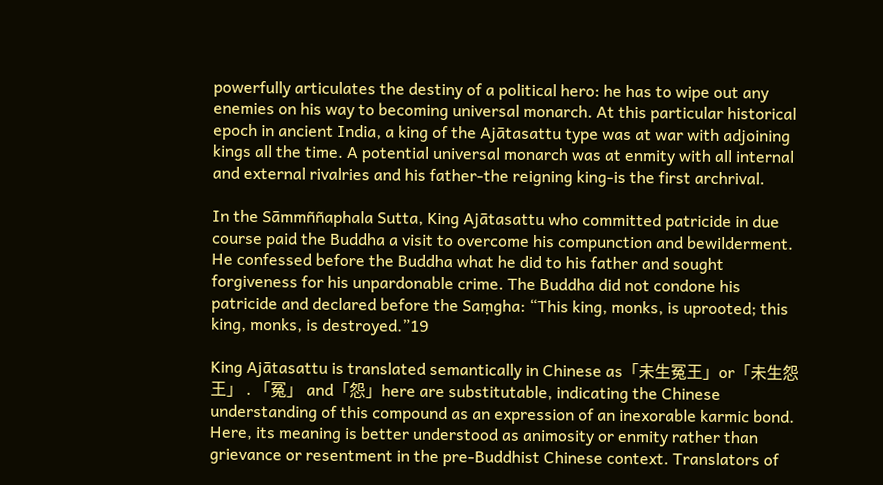powerfully articulates the destiny of a political hero: he has to wipe out any enemies on his way to becoming universal monarch. At this particular historical epoch in ancient India, a king of the Ajātasattu type was at war with adjoining kings all the time. A potential universal monarch was at enmity with all internal and external rivalries and his father-the reigning king-is the first archrival.

In the Sāmmññaphala Sutta, King Ajātasattu who committed patricide in due course paid the Buddha a visit to overcome his compunction and bewilderment. He confessed before the Buddha what he did to his father and sought forgiveness for his unpardonable crime. The Buddha did not condone his patricide and declared before the Saṃgha: “This king, monks, is uprooted; this king, monks, is destroyed.”19

King Ajātasattu is translated semantically in Chinese as「未生冤王」or「未生怨 王」 . 「冤」 and「怨」here are substitutable, indicating the Chinese understanding of this compound as an expression of an inexorable karmic bond. Here, its meaning is better understood as animosity or enmity rather than grievance or resentment in the pre-Buddhist Chinese context. Translators of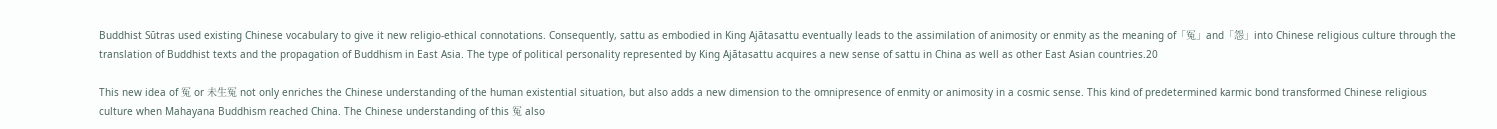Buddhist Sūtras used existing Chinese vocabulary to give it new religio-ethical connotations. Consequently, sattu as embodied in King Ajātasattu eventually leads to the assimilation of animosity or enmity as the meaning of「冤」and「怨」into Chinese religious culture through the translation of Buddhist texts and the propagation of Buddhism in East Asia. The type of political personality represented by King Ajātasattu acquires a new sense of sattu in China as well as other East Asian countries.20

This new idea of 冤 or 未生冤 not only enriches the Chinese understanding of the human existential situation, but also adds a new dimension to the omnipresence of enmity or animosity in a cosmic sense. This kind of predetermined karmic bond transformed Chinese religious culture when Mahayana Buddhism reached China. The Chinese understanding of this 冤 also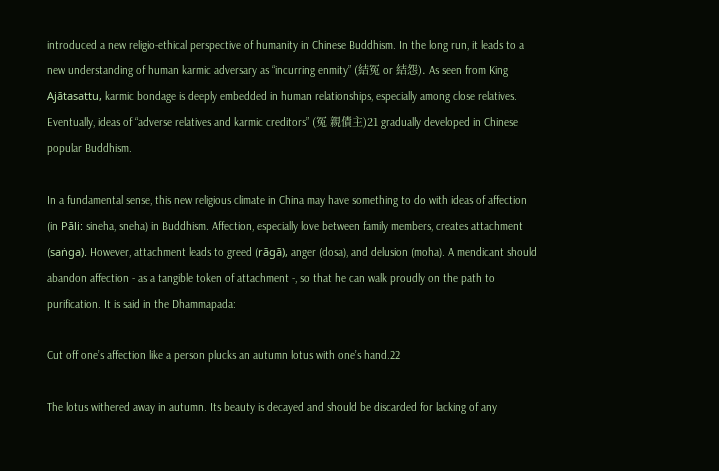introduced a new religio-ethical perspective of humanity in Chinese Buddhism. In the long run, it leads to a new understanding of human karmic adversary as “incurring enmity” (結冤 or 結怨). As seen from King Ajātasattu, karmic bondage is deeply embedded in human relationships, especially among close relatives. Eventually, ideas of “adverse relatives and karmic creditors” (冤 親債主)21 gradually developed in Chinese popular Buddhism.

In a fundamental sense, this new religious climate in China may have something to do with ideas of affection (in Pāli: sineha, sneha) in Buddhism. Affection, especially love between family members, creates attachment (saṅga). However, attachment leads to greed (rāgā), anger (dosa), and delusion (moha). A mendicant should abandon affection - as a tangible token of attachment -, so that he can walk proudly on the path to purification. It is said in the Dhammapada:

Cut off one’s affection like a person plucks an autumn lotus with one’s hand.22

The lotus withered away in autumn. Its beauty is decayed and should be discarded for lacking of any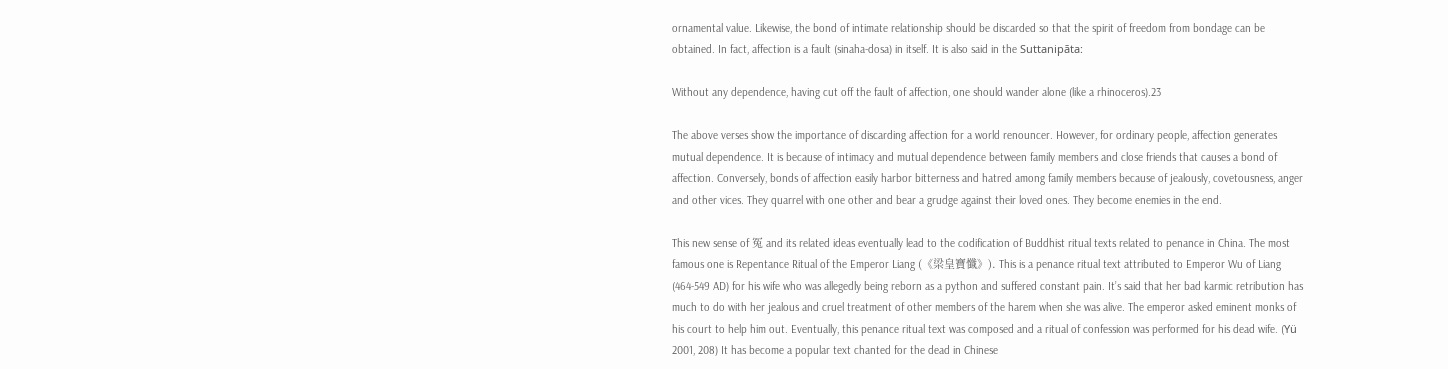ornamental value. Likewise, the bond of intimate relationship should be discarded so that the spirit of freedom from bondage can be obtained. In fact, affection is a fault (sinaha-dosa) in itself. It is also said in the Suttanipāta:

Without any dependence, having cut off the fault of affection, one should wander alone (like a rhinoceros).23

The above verses show the importance of discarding affection for a world renouncer. However, for ordinary people, affection generates mutual dependence. It is because of intimacy and mutual dependence between family members and close friends that causes a bond of affection. Conversely, bonds of affection easily harbor bitterness and hatred among family members because of jealously, covetousness, anger and other vices. They quarrel with one other and bear a grudge against their loved ones. They become enemies in the end.

This new sense of 冤 and its related ideas eventually lead to the codification of Buddhist ritual texts related to penance in China. The most famous one is Repentance Ritual of the Emperor Liang (《梁皇寶懺》). This is a penance ritual text attributed to Emperor Wu of Liang (464-549 AD) for his wife who was allegedly being reborn as a python and suffered constant pain. It’s said that her bad karmic retribution has much to do with her jealous and cruel treatment of other members of the harem when she was alive. The emperor asked eminent monks of his court to help him out. Eventually, this penance ritual text was composed and a ritual of confession was performed for his dead wife. (Yü 2001, 208) It has become a popular text chanted for the dead in Chinese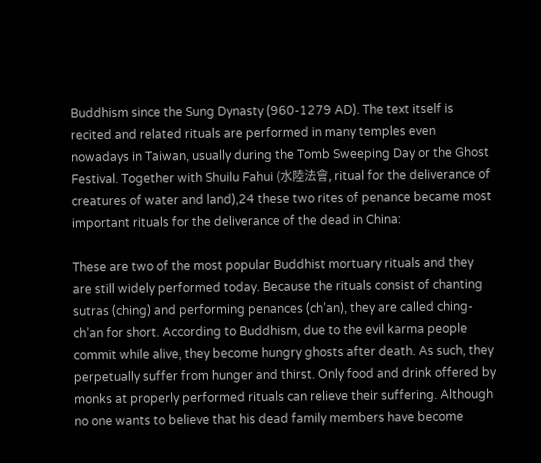Buddhism since the Sung Dynasty (960-1279 AD). The text itself is recited and related rituals are performed in many temples even nowadays in Taiwan, usually during the Tomb Sweeping Day or the Ghost Festival. Together with Shuilu Fahui (水陸法會, ritual for the deliverance of creatures of water and land),24 these two rites of penance became most important rituals for the deliverance of the dead in China:

These are two of the most popular Buddhist mortuary rituals and they are still widely performed today. Because the rituals consist of chanting sutras (ching) and performing penances (ch’an), they are called ching-ch’an for short. According to Buddhism, due to the evil karma people commit while alive, they become hungry ghosts after death. As such, they perpetually suffer from hunger and thirst. Only food and drink offered by monks at properly performed rituals can relieve their suffering. Although no one wants to believe that his dead family members have become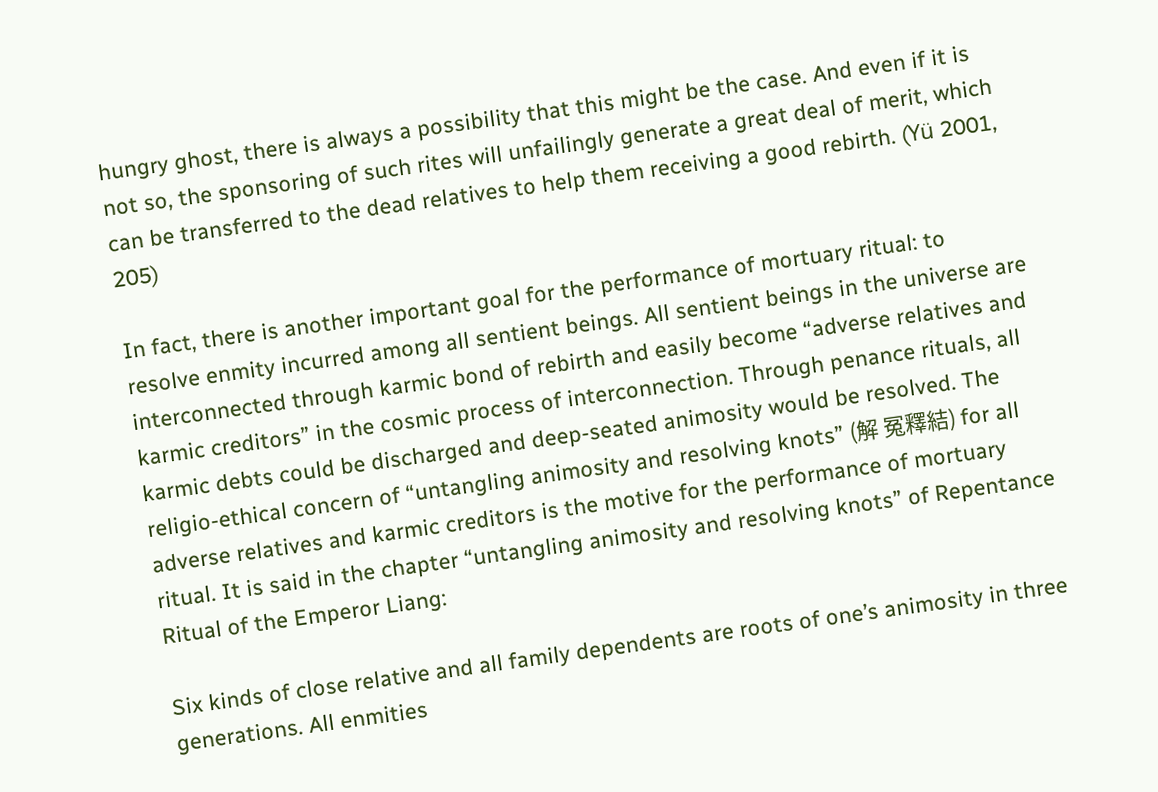hungry ghost, there is always a possibility that this might be the case. And even if it is not so, the sponsoring of such rites will unfailingly generate a great deal of merit, which can be transferred to the dead relatives to help them receiving a good rebirth. (Yü 2001, 205)

In fact, there is another important goal for the performance of mortuary ritual: to resolve enmity incurred among all sentient beings. All sentient beings in the universe are interconnected through karmic bond of rebirth and easily become “adverse relatives and karmic creditors” in the cosmic process of interconnection. Through penance rituals, all karmic debts could be discharged and deep-seated animosity would be resolved. The religio-ethical concern of “untangling animosity and resolving knots” (解 冤釋結) for all adverse relatives and karmic creditors is the motive for the performance of mortuary ritual. It is said in the chapter “untangling animosity and resolving knots” of Repentance Ritual of the Emperor Liang:

Six kinds of close relative and all family dependents are roots of one’s animosity in three generations. All enmities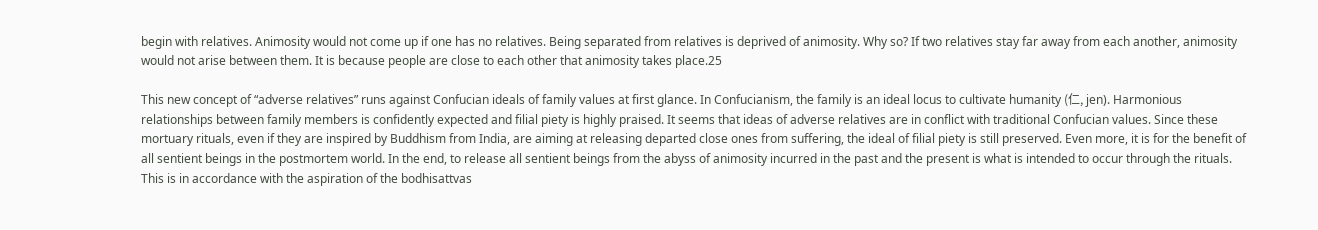begin with relatives. Animosity would not come up if one has no relatives. Being separated from relatives is deprived of animosity. Why so? If two relatives stay far away from each another, animosity would not arise between them. It is because people are close to each other that animosity takes place.25

This new concept of “adverse relatives” runs against Confucian ideals of family values at first glance. In Confucianism, the family is an ideal locus to cultivate humanity (仁, jen). Harmonious relationships between family members is confidently expected and filial piety is highly praised. It seems that ideas of adverse relatives are in conflict with traditional Confucian values. Since these mortuary rituals, even if they are inspired by Buddhism from India, are aiming at releasing departed close ones from suffering, the ideal of filial piety is still preserved. Even more, it is for the benefit of all sentient beings in the postmortem world. In the end, to release all sentient beings from the abyss of animosity incurred in the past and the present is what is intended to occur through the rituals. This is in accordance with the aspiration of the bodhisattvas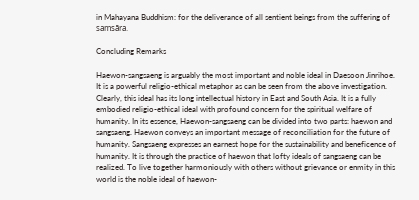in Mahayana Buddhism: for the deliverance of all sentient beings from the suffering of samsāra.

Concluding Remarks

Haewon-sangsaeng is arguably the most important and noble ideal in Daesoon Jinrihoe. It is a powerful religio-ethical metaphor as can be seen from the above investigation. Clearly, this ideal has its long intellectual history in East and South Asia. It is a fully embodied religio-ethical ideal with profound concern for the spiritual welfare of humanity. In its essence, Haewon-sangsaeng can be divided into two parts: haewon and sangsaeng. Haewon conveys an important message of reconciliation for the future of humanity. Sangsaeng expresses an earnest hope for the sustainability and beneficence of humanity. It is through the practice of haewon that lofty ideals of sangsaeng can be realized. To live together harmoniously with others without grievance or enmity in this world is the noble ideal of haewon-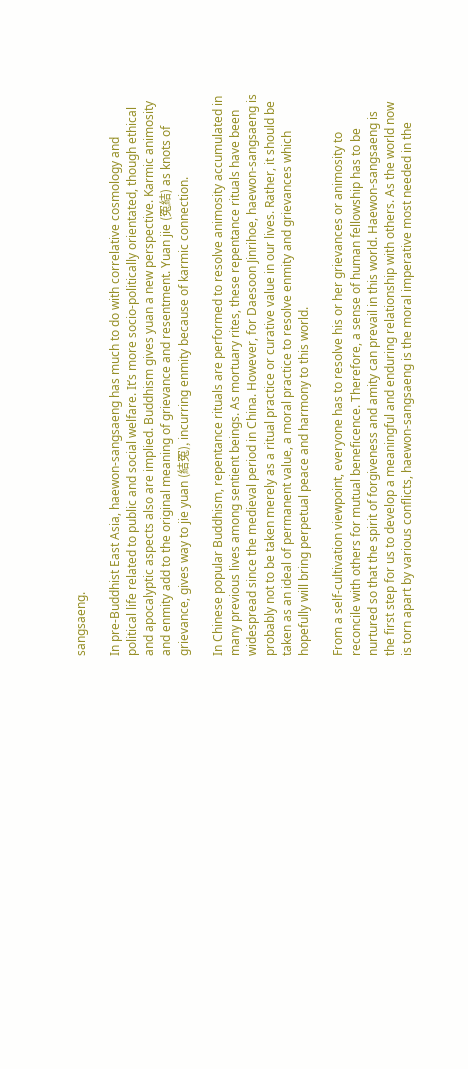sangsaeng.

In pre-Buddhist East Asia, haewon-sangsaeng has much to do with correlative cosmology and political life related to public and social welfare. It’s more socio-politically orientated, though ethical and apocalyptic aspects also are implied. Buddhism gives yuan a new perspective. Karmic animosity and enmity add to the original meaning of grievance and resentment. Yuan jie (冤結) as knots of grievance, gives way to jie yuan (結冤), incurring enmity because of karmic connection.

In Chinese popular Buddhism, repentance rituals are performed to resolve animosity accumulated in many previous lives among sentient beings. As mortuary rites, these repentance rituals have been widespread since the medieval period in China. However, for Daesoon Jinrihoe, haewon-sangsaeng is probably not to be taken merely as a ritual practice or curative value in our lives. Rather, it should be taken as an ideal of permanent value, a moral practice to resolve enmity and grievances which hopefully will bring perpetual peace and harmony to this world.

From a self-cultivation viewpoint, everyone has to resolve his or her grievances or animosity to reconcile with others for mutual beneficence. Therefore, a sense of human fellowship has to be nurtured so that the spirit of forgiveness and amity can prevail in this world. Haewon-sangsaeng is the first step for us to develop a meaningful and enduring relationship with others. As the world now is torn apart by various conflicts, haewon-sangsaeng is the moral imperative most needed in the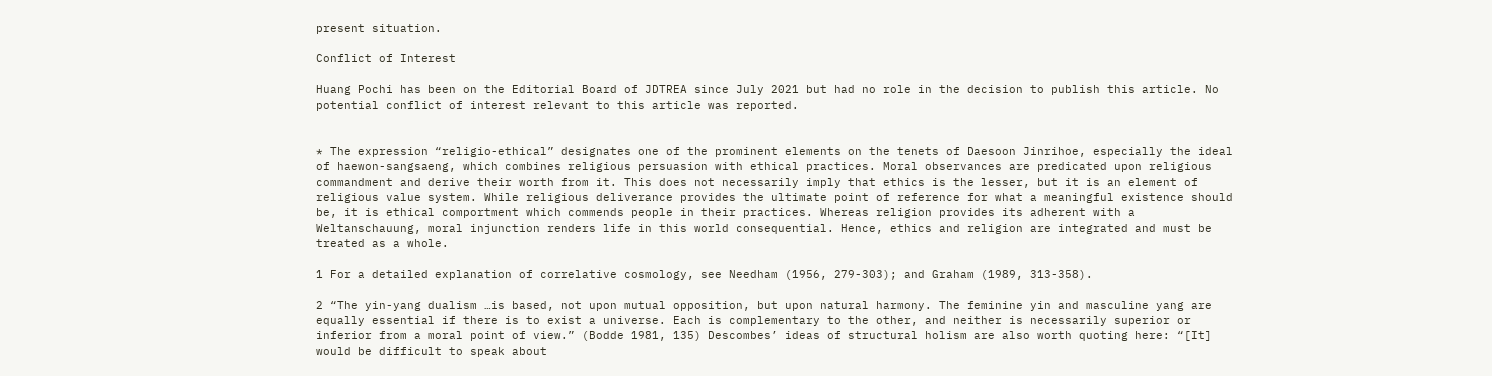present situation.

Conflict of Interest

Huang Pochi has been on the Editorial Board of JDTREA since July 2021 but had no role in the decision to publish this article. No potential conflict of interest relevant to this article was reported.


* The expression “religio-ethical” designates one of the prominent elements on the tenets of Daesoon Jinrihoe, especially the ideal of haewon-sangsaeng, which combines religious persuasion with ethical practices. Moral observances are predicated upon religious commandment and derive their worth from it. This does not necessarily imply that ethics is the lesser, but it is an element of religious value system. While religious deliverance provides the ultimate point of reference for what a meaningful existence should be, it is ethical comportment which commends people in their practices. Whereas religion provides its adherent with a Weltanschauung, moral injunction renders life in this world consequential. Hence, ethics and religion are integrated and must be treated as a whole.

1 For a detailed explanation of correlative cosmology, see Needham (1956, 279-303); and Graham (1989, 313-358).

2 “The yin-yang dualism …is based, not upon mutual opposition, but upon natural harmony. The feminine yin and masculine yang are equally essential if there is to exist a universe. Each is complementary to the other, and neither is necessarily superior or inferior from a moral point of view.” (Bodde 1981, 135) Descombes’ ideas of structural holism are also worth quoting here: “[It] would be difficult to speak about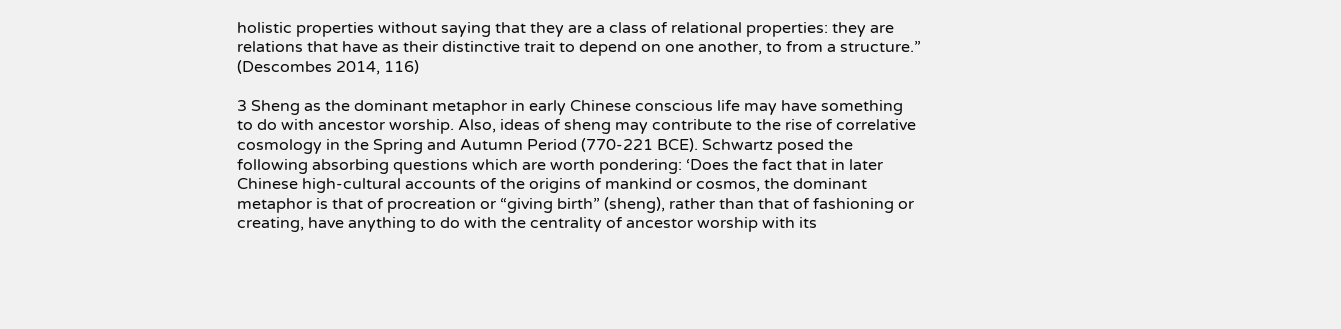holistic properties without saying that they are a class of relational properties: they are relations that have as their distinctive trait to depend on one another, to from a structure.” (Descombes 2014, 116)

3 Sheng as the dominant metaphor in early Chinese conscious life may have something to do with ancestor worship. Also, ideas of sheng may contribute to the rise of correlative cosmology in the Spring and Autumn Period (770-221 BCE). Schwartz posed the following absorbing questions which are worth pondering: ‘Does the fact that in later Chinese high-cultural accounts of the origins of mankind or cosmos, the dominant metaphor is that of procreation or “giving birth” (sheng), rather than that of fashioning or creating, have anything to do with the centrality of ancestor worship with its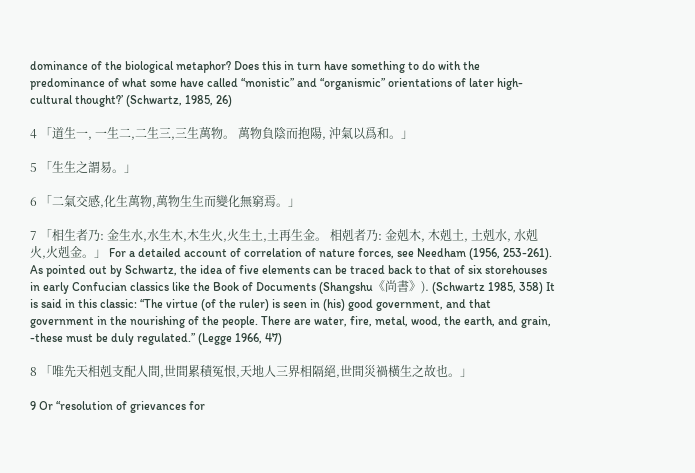dominance of the biological metaphor? Does this in turn have something to do with the predominance of what some have called “monistic” and “organismic” orientations of later high-cultural thought?’ (Schwartz, 1985, 26)

4 「道生一, 一生二,二生三,三生萬物。 萬物負陰而抱陽, 沖氣以爲和。」

5 「生生之謂易。」

6 「二氣交感,化生萬物,萬物生生而變化無窮焉。」

7 「相生者乃: 金生水,水生木,木生火,火生土,土再生金。 相剋者乃: 金剋木, 木剋土, 土剋水, 水剋 火,火剋金。」 For a detailed account of correlation of nature forces, see Needham (1956, 253-261). As pointed out by Schwartz, the idea of five elements can be traced back to that of six storehouses in early Confucian classics like the Book of Documents (Shangshu《尚書》). (Schwartz 1985, 358) It is said in this classic: “The virtue (of the ruler) is seen in (his) good government, and that government in the nourishing of the people. There are water, fire, metal, wood, the earth, and grain, -these must be duly regulated.” (Legge 1966, 47)

8 「唯先天相剋支配人間,世間累積冤恨,天地人三界相隔絕,世間災禍橫生之故也。」

9 Or “resolution of grievances for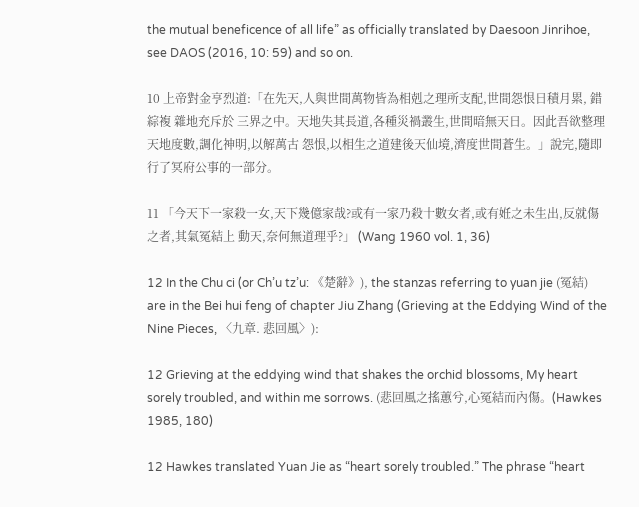the mutual beneficence of all life” as officially translated by Daesoon Jinrihoe, see DAOS (2016, 10: 59) and so on.

10 上帝對金亨烈道:「在先天,人與世間萬物皆為相剋之理所支配,世間怨恨日積月累, 錯綜複 雜地充斥於 三界之中。天地失其長道,各種災禍叢生,世間暗無天日。因此吾欲整理天地度數,調化神明,以解萬古 怨恨,以相生之道建後天仙境,濟度世間蒼生。」說完,隨即行了冥府公事的一部分。

11 「今天下一家殺一女,天下幾億家哉?或有一家乃殺十數女者,或有姙之未生出,反就傷之者,其氣冤結上 動天,奈何無道理乎?」 (Wang 1960 vol. 1, 36)

12 In the Chu ci (or Ch’u tz’u: 《楚辭》), the stanzas referring to yuan jie (冤結) are in the Bei hui feng of chapter Jiu Zhang (Grieving at the Eddying Wind of the Nine Pieces, 〈九章. 悲回風〉):

12 Grieving at the eddying wind that shakes the orchid blossoms, My heart sorely troubled, and within me sorrows. (悲回風之搖蕙兮,心冤結而內傷。(Hawkes 1985, 180)

12 Hawkes translated Yuan Jie as “heart sorely troubled.” The phrase “heart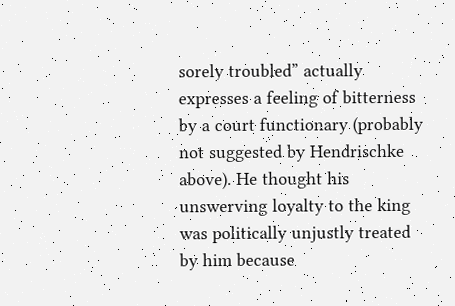sorely troubled” actually expresses a feeling of bitterness by a court functionary (probably not suggested by Hendrischke above). He thought his unswerving loyalty to the king was politically unjustly treated by him because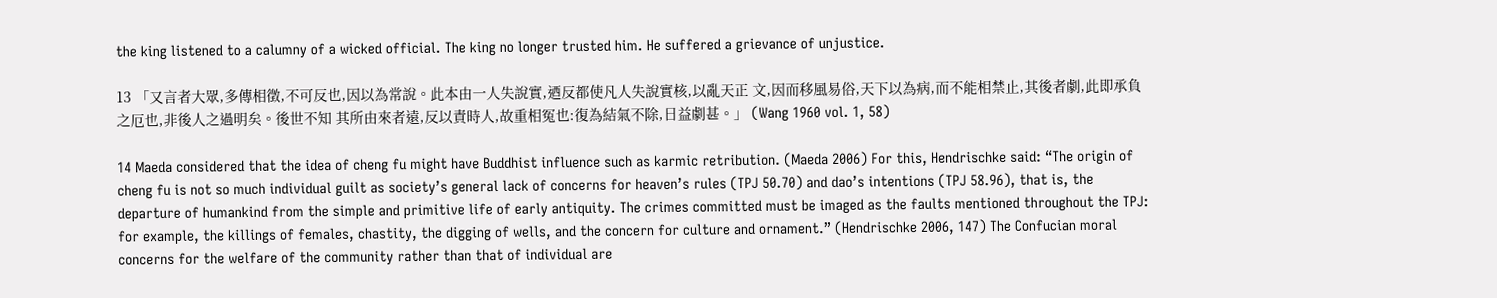the king listened to a calumny of a wicked official. The king no longer trusted him. He suffered a grievance of unjustice.

13 「又言者大眾,多傳相徵,不可反也,因以為常說。此本由一人失說實,迺反都使凡人失說實核,以亂天正 文,因而移風易俗,天下以為病,而不能相禁止,其後者劇,此即承負之厄也,非後人之過明矣。後世不知 其所由來者遠,反以責時人,故重相冤也:復為結氣不除,日益劇甚。」 (Wang 1960 vol. 1, 58)

14 Maeda considered that the idea of cheng fu might have Buddhist influence such as karmic retribution. (Maeda 2006) For this, Hendrischke said: “The origin of cheng fu is not so much individual guilt as society’s general lack of concerns for heaven’s rules (TPJ 50.70) and dao’s intentions (TPJ 58.96), that is, the departure of humankind from the simple and primitive life of early antiquity. The crimes committed must be imaged as the faults mentioned throughout the TPJ: for example, the killings of females, chastity, the digging of wells, and the concern for culture and ornament.” (Hendrischke 2006, 147) The Confucian moral concerns for the welfare of the community rather than that of individual are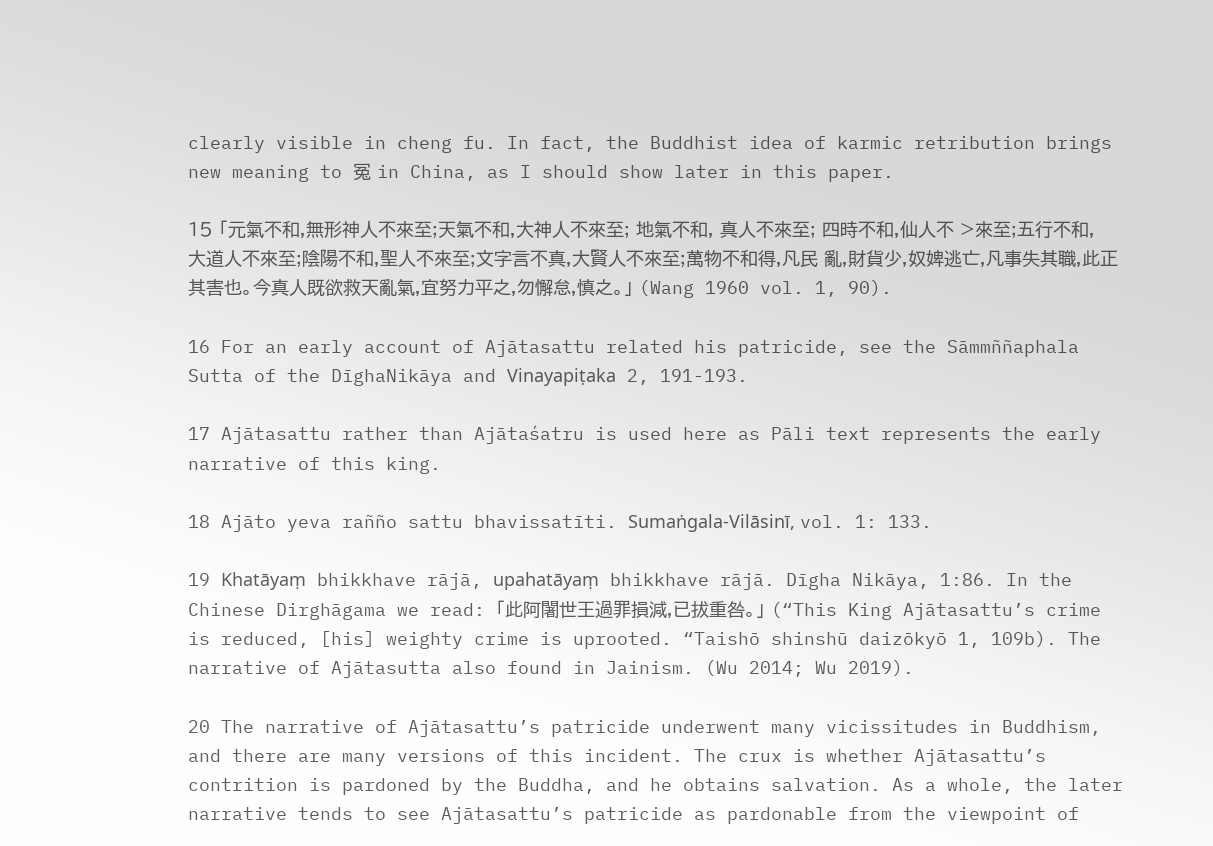clearly visible in cheng fu. In fact, the Buddhist idea of karmic retribution brings new meaning to 冤 in China, as I should show later in this paper.

15 「元氣不和,無形神人不來至;天氣不和,大神人不來至; 地氣不和, 真人不來至; 四時不和,仙人不 >來至;五行不和,大道人不來至;陰陽不和,聖人不來至;文字言不真,大賢人不來至;萬物不和得,凡民 亂,財貨少,奴婢逃亡,凡事失其職,此正其害也。今真人既欲救天亂氣,宜努力平之,勿懈怠,慎之。」 (Wang 1960 vol. 1, 90).

16 For an early account of Ajātasattu related his patricide, see the Sāmmññaphala Sutta of the DīghaNikāya and Vinayapiṭaka 2, 191-193.

17 Ajātasattu rather than Ajātaśatru is used here as Pāli text represents the early narrative of this king.

18 Ajāto yeva rañño sattu bhavissatīti. Sumaṅgala-Vilāsinī, vol. 1: 133.

19 Khatāyaṃ bhikkhave rājā, upahatāyaṃ bhikkhave rājā. Dīgha Nikāya, 1:86. In the Chinese Dirghāgama we read: 「此阿闍世王過罪損減,已拔重咎。」 (“This King Ajātasattu’s crime is reduced, [his] weighty crime is uprooted. “Taishō shinshū daizōkyō 1, 109b). The narrative of Ajātasutta also found in Jainism. (Wu 2014; Wu 2019).

20 The narrative of Ajātasattu’s patricide underwent many vicissitudes in Buddhism, and there are many versions of this incident. The crux is whether Ajātasattu’s contrition is pardoned by the Buddha, and he obtains salvation. As a whole, the later narrative tends to see Ajātasattu’s patricide as pardonable from the viewpoint of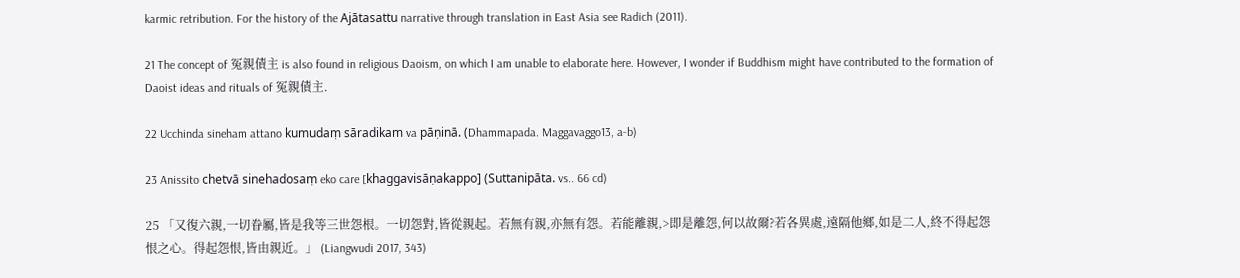karmic retribution. For the history of the Ajātasattu narrative through translation in East Asia see Radich (2011).

21 The concept of 冤親債主 is also found in religious Daoism, on which I am unable to elaborate here. However, I wonder if Buddhism might have contributed to the formation of Daoist ideas and rituals of 冤親債主.

22 Ucchinda sineham attano kumudaṃ sāradikam va pāṇinā. (Dhammapada. Maggavaggo13, a-b)

23 Anissito chetvā sinehadosaṃ eko care [khaggavisāṇakappo] (Suttanipāta. vs.. 66 cd)

25 「又復六親,一切眷屬,皆是我等三世怨根。一切怨對,皆從親起。若無有親,亦無有怨。若能離親,>即是離怨,何以故爾?若各異處,遠隔他鄉,如是二人,終不得起怨恨之心。得起怨恨,皆由親近。」 (Liangwudi 2017, 343)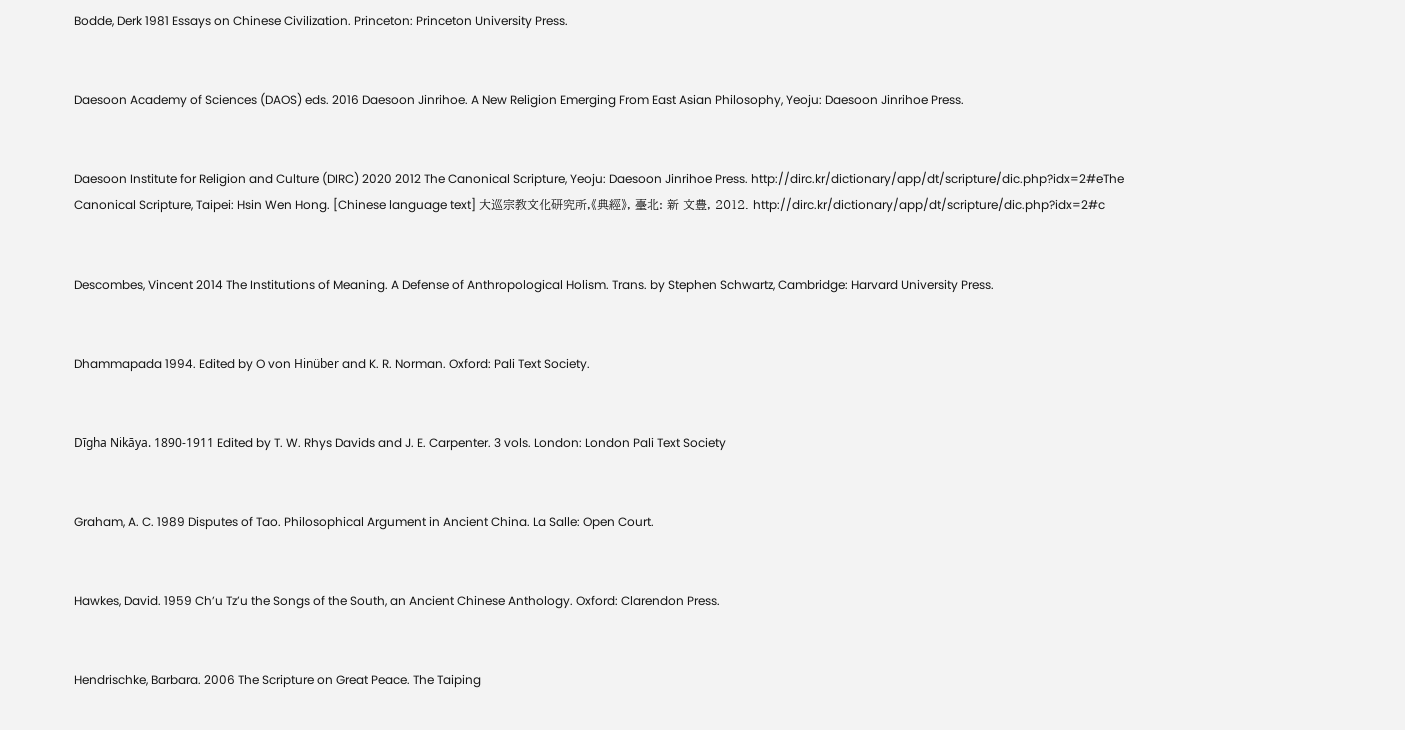Bodde, Derk 1981 Essays on Chinese Civilization. Princeton: Princeton University Press.


Daesoon Academy of Sciences (DAOS) eds. 2016 Daesoon Jinrihoe. A New Religion Emerging From East Asian Philosophy, Yeoju: Daesoon Jinrihoe Press.


Daesoon Institute for Religion and Culture (DIRC) 2020 2012 The Canonical Scripture, Yeoju: Daesoon Jinrihoe Press. http://dirc.kr/dictionary/app/dt/scripture/dic.php?idx=2#eThe Canonical Scripture, Taipei: Hsin Wen Hong. [Chinese language text] 大巡宗教文化研究所,《典經》, 臺北: 新 文豊, 2012. http://dirc.kr/dictionary/app/dt/scripture/dic.php?idx=2#c


Descombes, Vincent 2014 The Institutions of Meaning. A Defense of Anthropological Holism. Trans. by Stephen Schwartz, Cambridge: Harvard University Press.


Dhammapada 1994. Edited by O von Hinüber and K. R. Norman. Oxford: Pali Text Society.


Dīgha Nikāya. 1890-1911 Edited by T. W. Rhys Davids and J. E. Carpenter. 3 vols. London: London Pali Text Society


Graham, A. C. 1989 Disputes of Tao. Philosophical Argument in Ancient China. La Salle: Open Court.


Hawkes, David. 1959 Ch’u Tz’u the Songs of the South, an Ancient Chinese Anthology. Oxford: Clarendon Press.


Hendrischke, Barbara. 2006 The Scripture on Great Peace. The Taiping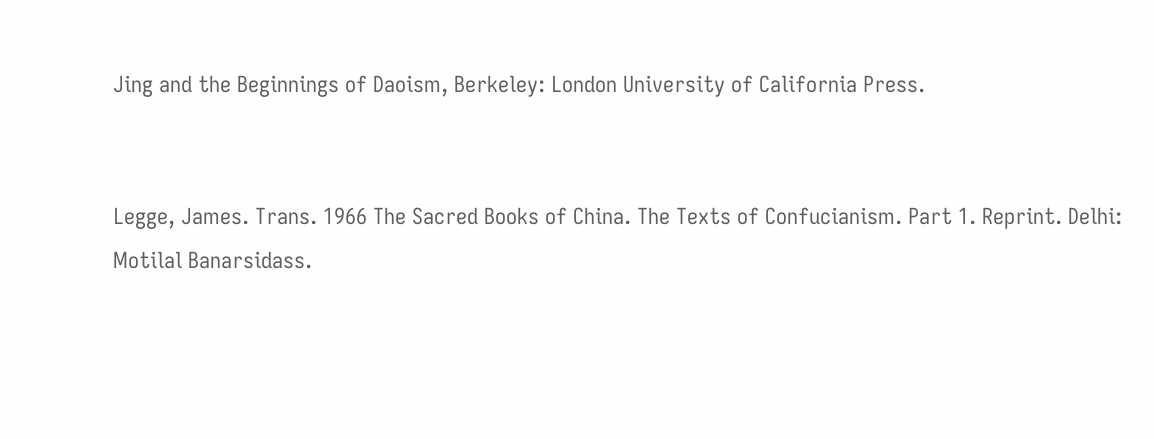Jing and the Beginnings of Daoism, Berkeley: London University of California Press.


Legge, James. Trans. 1966 The Sacred Books of China. The Texts of Confucianism. Part 1. Reprint. Delhi: Motilal Banarsidass.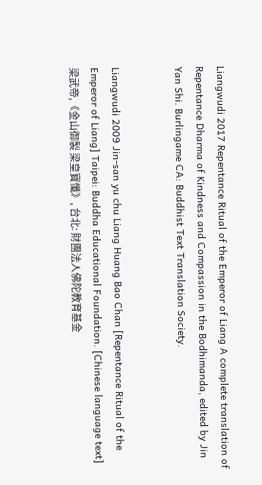Liangwudi 2017 Repentance Ritual of the Emperor of Liang A complete translation of Repentance Dharma of Kindness and Compassion in the Bodhimanda, edited by Jin Yan Shi. Burlingame CA: Buddhist Text Translation Society.


Liangwudi 2009 Jin-san yu chu Liang Huang Bao Chan [Repentance Ritual of the Emperor of Liang] Taipei: Buddha Educational Foundation. [Chinese language text] 梁武帝,《金山御製 梁皇寶懺》, 台北: 財團法人佛陀教育基金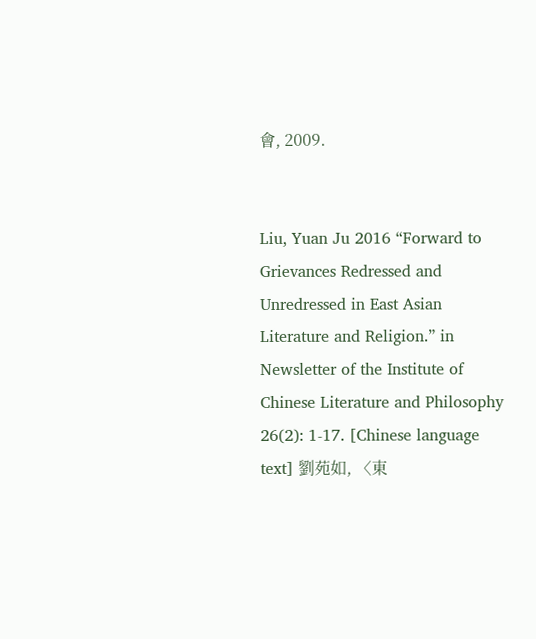會, 2009.


Liu, Yuan Ju 2016 “Forward to Grievances Redressed and Unredressed in East Asian Literature and Religion.” in Newsletter of the Institute of Chinese Literature and Philosophy 26(2): 1-17. [Chinese language text] 劉苑如, 〈東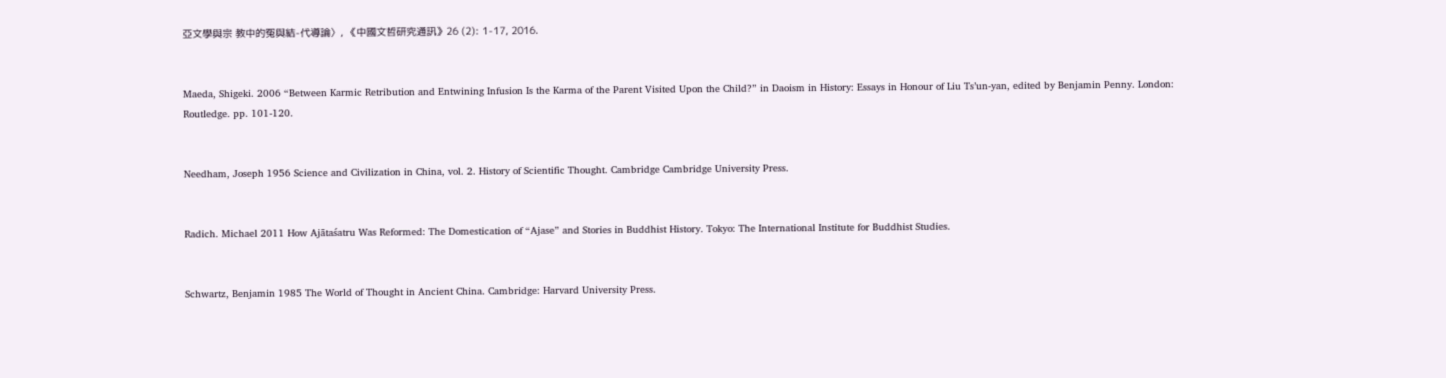亞文學與宗 教中的冤與結-代導論〉, 《中國文哲研究通訊》26 (2): 1-17, 2016.


Maeda, Shigeki. 2006 “Between Karmic Retribution and Entwining Infusion Is the Karma of the Parent Visited Upon the Child?” in Daoism in History: Essays in Honour of Liu Ts’un-yan, edited by Benjamin Penny. London: Routledge. pp. 101-120.


Needham, Joseph 1956 Science and Civilization in China, vol. 2. History of Scientific Thought. Cambridge Cambridge University Press.


Radich. Michael 2011 How Ajātaśatru Was Reformed: The Domestication of “Ajase” and Stories in Buddhist History. Tokyo: The International Institute for Buddhist Studies.


Schwartz, Benjamin 1985 The World of Thought in Ancient China. Cambridge: Harvard University Press.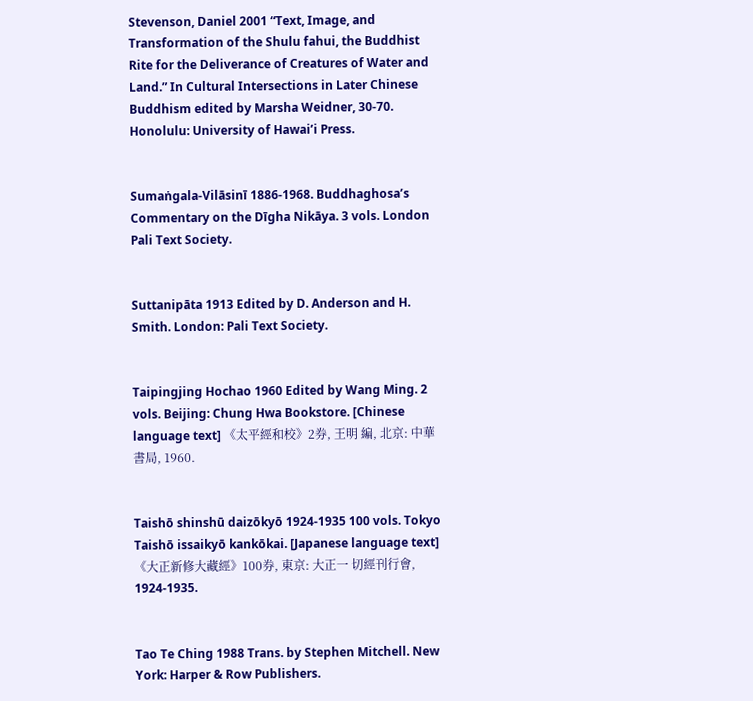Stevenson, Daniel 2001 “Text, Image, and Transformation of the Shulu fahui, the Buddhist Rite for the Deliverance of Creatures of Water and Land.” In Cultural Intersections in Later Chinese Buddhism edited by Marsha Weidner, 30-70. Honolulu: University of Hawai’i Press.


Sumaṅgala-Vilāsinī 1886-1968. Buddhaghosa’s Commentary on the Dīgha Nikāya. 3 vols. London Pali Text Society.


Suttanipāta 1913 Edited by D. Anderson and H. Smith. London: Pali Text Society.


Taipingjing Hochao 1960 Edited by Wang Ming. 2 vols. Beijing: Chung Hwa Bookstore. [Chinese language text] 《太平經和校》2券, 王明 編, 北京: 中華書局, 1960.


Taishō shinshū daizōkyō 1924-1935 100 vols. Tokyo Taishō issaikyō kankōkai. [Japanese language text] 《大正新修大藏經》100券, 東京: 大正一 切經刊行會, 1924-1935.


Tao Te Ching 1988 Trans. by Stephen Mitchell. New York: Harper & Row Publishers.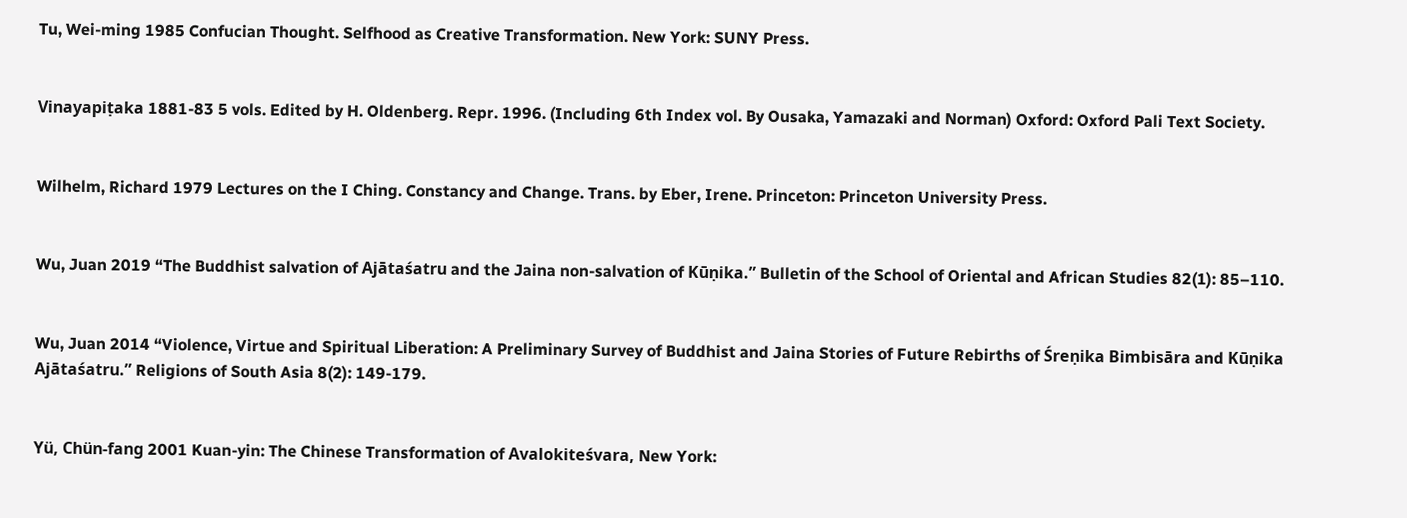Tu, Wei-ming 1985 Confucian Thought. Selfhood as Creative Transformation. New York: SUNY Press.


Vinayapiṭaka 1881-83 5 vols. Edited by H. Oldenberg. Repr. 1996. (Including 6th Index vol. By Ousaka, Yamazaki and Norman) Oxford: Oxford Pali Text Society.


Wilhelm, Richard 1979 Lectures on the I Ching. Constancy and Change. Trans. by Eber, Irene. Princeton: Princeton University Press.


Wu, Juan 2019 “The Buddhist salvation of Ajātaśatru and the Jaina non-salvation of Kūṇika.” Bulletin of the School of Oriental and African Studies 82(1): 85–110.


Wu, Juan 2014 “Violence, Virtue and Spiritual Liberation: A Preliminary Survey of Buddhist and Jaina Stories of Future Rebirths of Śreṇika Bimbisāra and Kūṇika Ajātaśatru.” Religions of South Asia 8(2): 149-179.


Yü, Chün-fang 2001 Kuan-yin: The Chinese Transformation of Avalokiteśvara, New York: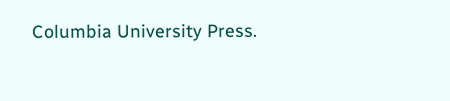Columbia University Press.